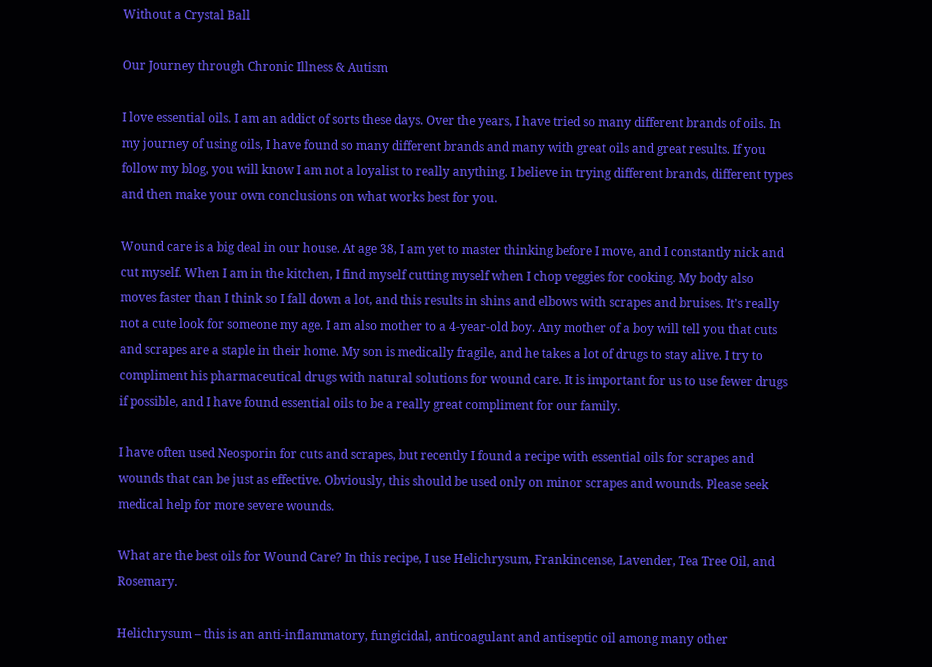Without a Crystal Ball

Our Journey through Chronic Illness & Autism

I love essential oils. I am an addict of sorts these days. Over the years, I have tried so many different brands of oils. In my journey of using oils, I have found so many different brands and many with great oils and great results. If you follow my blog, you will know I am not a loyalist to really anything. I believe in trying different brands, different types and then make your own conclusions on what works best for you.

Wound care is a big deal in our house. At age 38, I am yet to master thinking before I move, and I constantly nick and cut myself. When I am in the kitchen, I find myself cutting myself when I chop veggies for cooking. My body also moves faster than I think so I fall down a lot, and this results in shins and elbows with scrapes and bruises. It’s really not a cute look for someone my age. I am also mother to a 4-year-old boy. Any mother of a boy will tell you that cuts and scrapes are a staple in their home. My son is medically fragile, and he takes a lot of drugs to stay alive. I try to compliment his pharmaceutical drugs with natural solutions for wound care. It is important for us to use fewer drugs if possible, and I have found essential oils to be a really great compliment for our family.

I have often used Neosporin for cuts and scrapes, but recently I found a recipe with essential oils for scrapes and wounds that can be just as effective. Obviously, this should be used only on minor scrapes and wounds. Please seek medical help for more severe wounds.

What are the best oils for Wound Care? In this recipe, I use Helichrysum, Frankincense, Lavender, Tea Tree Oil, and Rosemary.

Helichrysum – this is an anti-inflammatory, fungicidal, anticoagulant and antiseptic oil among many other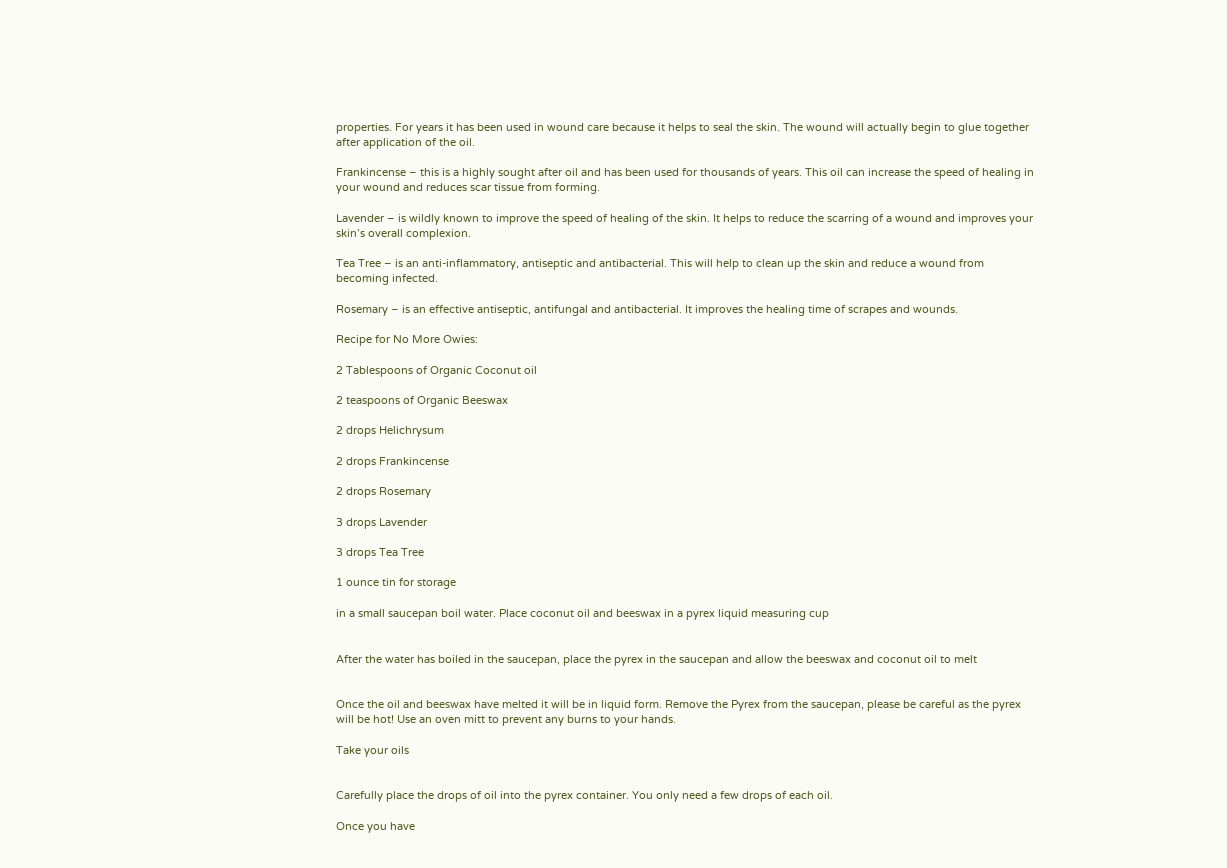properties. For years it has been used in wound care because it helps to seal the skin. The wound will actually begin to glue together after application of the oil.

Frankincense – this is a highly sought after oil and has been used for thousands of years. This oil can increase the speed of healing in your wound and reduces scar tissue from forming.

Lavender – is wildly known to improve the speed of healing of the skin. It helps to reduce the scarring of a wound and improves your skin’s overall complexion.

Tea Tree – is an anti-inflammatory, antiseptic and antibacterial. This will help to clean up the skin and reduce a wound from becoming infected.

Rosemary – is an effective antiseptic, antifungal and antibacterial. It improves the healing time of scrapes and wounds.

Recipe for No More Owies:

2 Tablespoons of Organic Coconut oil

2 teaspoons of Organic Beeswax

2 drops Helichrysum

2 drops Frankincense

2 drops Rosemary

3 drops Lavender

3 drops Tea Tree

1 ounce tin for storage

in a small saucepan boil water. Place coconut oil and beeswax in a pyrex liquid measuring cup


After the water has boiled in the saucepan, place the pyrex in the saucepan and allow the beeswax and coconut oil to melt


Once the oil and beeswax have melted it will be in liquid form. Remove the Pyrex from the saucepan, please be careful as the pyrex will be hot! Use an oven mitt to prevent any burns to your hands.

Take your oils


Carefully place the drops of oil into the pyrex container. You only need a few drops of each oil.

Once you have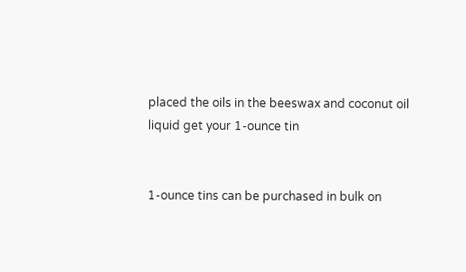placed the oils in the beeswax and coconut oil liquid get your 1-ounce tin


1-ounce tins can be purchased in bulk on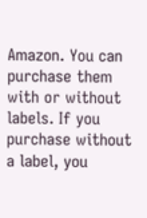Amazon. You can purchase them with or without labels. If you purchase without a label, you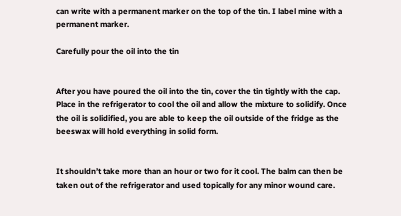can write with a permanent marker on the top of the tin. I label mine with a permanent marker.

Carefully pour the oil into the tin


After you have poured the oil into the tin, cover the tin tightly with the cap. Place in the refrigerator to cool the oil and allow the mixture to solidify. Once the oil is solidified, you are able to keep the oil outside of the fridge as the beeswax will hold everything in solid form.


It shouldn’t take more than an hour or two for it cool. The balm can then be taken out of the refrigerator and used topically for any minor wound care.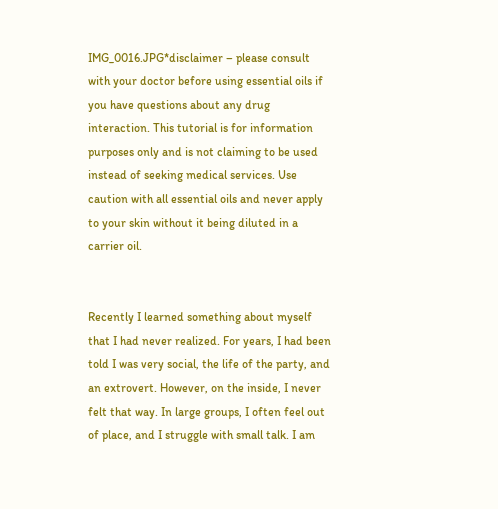IMG_0016.JPG*disclaimer – please consult with your doctor before using essential oils if you have questions about any drug interaction. This tutorial is for information purposes only and is not claiming to be used instead of seeking medical services. Use caution with all essential oils and never apply to your skin without it being diluted in a carrier oil.


Recently I learned something about myself that I had never realized. For years, I had been told I was very social, the life of the party, and an extrovert. However, on the inside, I never felt that way. In large groups, I often feel out of place, and I struggle with small talk. I am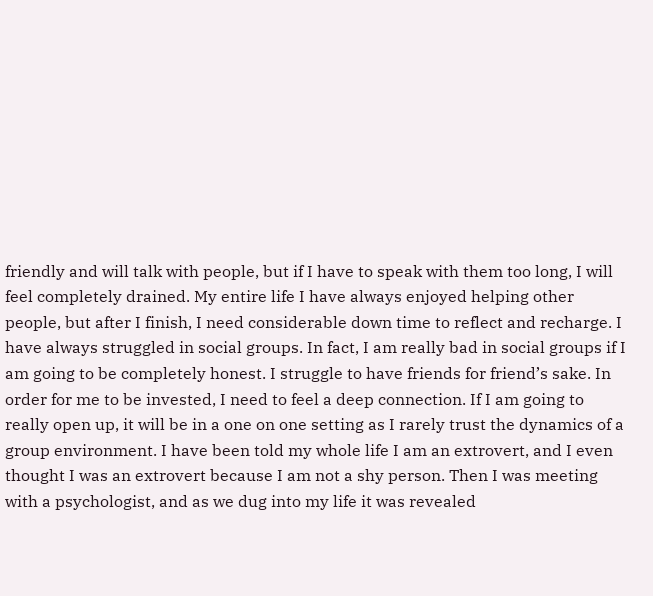friendly and will talk with people, but if I have to speak with them too long, I will feel completely drained. My entire life I have always enjoyed helping other people, but after I finish, I need considerable down time to reflect and recharge. I have always struggled in social groups. In fact, I am really bad in social groups if I am going to be completely honest. I struggle to have friends for friend’s sake. In order for me to be invested, I need to feel a deep connection. If I am going to really open up, it will be in a one on one setting as I rarely trust the dynamics of a group environment. I have been told my whole life I am an extrovert, and I even thought I was an extrovert because I am not a shy person. Then I was meeting with a psychologist, and as we dug into my life it was revealed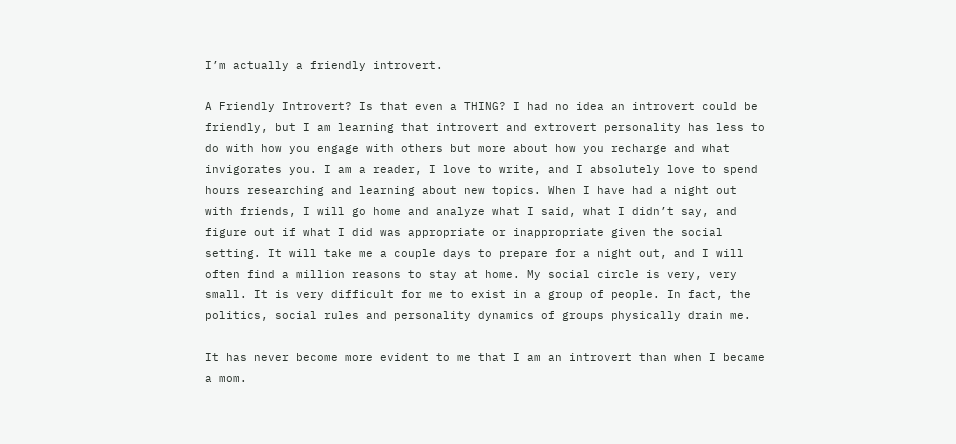I’m actually a friendly introvert.

A Friendly Introvert? Is that even a THING? I had no idea an introvert could be friendly, but I am learning that introvert and extrovert personality has less to do with how you engage with others but more about how you recharge and what invigorates you. I am a reader, I love to write, and I absolutely love to spend hours researching and learning about new topics. When I have had a night out with friends, I will go home and analyze what I said, what I didn’t say, and figure out if what I did was appropriate or inappropriate given the social setting. It will take me a couple days to prepare for a night out, and I will often find a million reasons to stay at home. My social circle is very, very small. It is very difficult for me to exist in a group of people. In fact, the politics, social rules and personality dynamics of groups physically drain me.

It has never become more evident to me that I am an introvert than when I became a mom.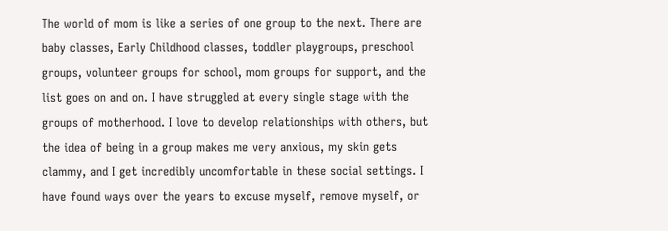The world of mom is like a series of one group to the next. There are baby classes, Early Childhood classes, toddler playgroups, preschool groups, volunteer groups for school, mom groups for support, and the list goes on and on. I have struggled at every single stage with the groups of motherhood. I love to develop relationships with others, but the idea of being in a group makes me very anxious, my skin gets clammy, and I get incredibly uncomfortable in these social settings. I have found ways over the years to excuse myself, remove myself, or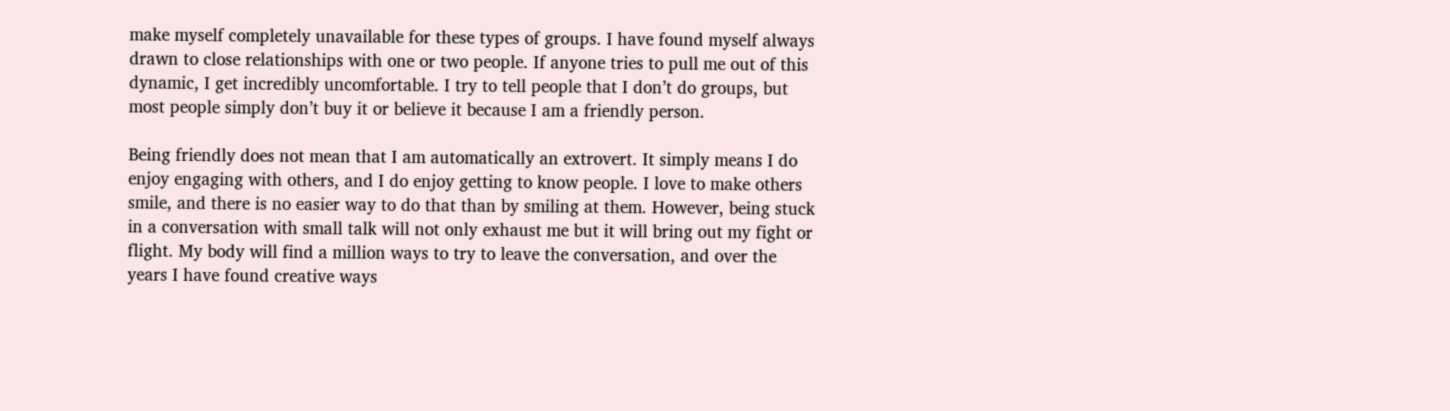make myself completely unavailable for these types of groups. I have found myself always drawn to close relationships with one or two people. If anyone tries to pull me out of this dynamic, I get incredibly uncomfortable. I try to tell people that I don’t do groups, but most people simply don’t buy it or believe it because I am a friendly person.

Being friendly does not mean that I am automatically an extrovert. It simply means I do enjoy engaging with others, and I do enjoy getting to know people. I love to make others smile, and there is no easier way to do that than by smiling at them. However, being stuck in a conversation with small talk will not only exhaust me but it will bring out my fight or flight. My body will find a million ways to try to leave the conversation, and over the years I have found creative ways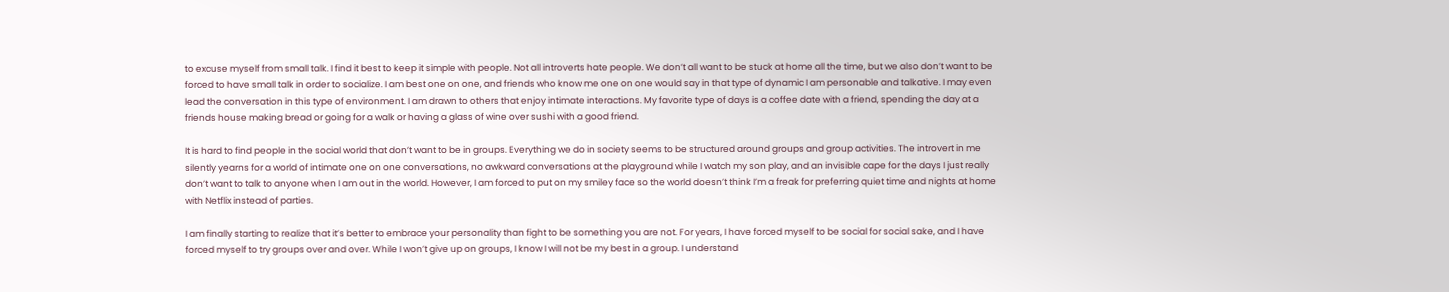to excuse myself from small talk. I find it best to keep it simple with people. Not all introverts hate people. We don’t all want to be stuck at home all the time, but we also don’t want to be forced to have small talk in order to socialize. I am best one on one, and friends who know me one on one would say in that type of dynamic I am personable and talkative. I may even lead the conversation in this type of environment. I am drawn to others that enjoy intimate interactions. My favorite type of days is a coffee date with a friend, spending the day at a friends house making bread or going for a walk or having a glass of wine over sushi with a good friend.

It is hard to find people in the social world that don’t want to be in groups. Everything we do in society seems to be structured around groups and group activities. The introvert in me silently yearns for a world of intimate one on one conversations, no awkward conversations at the playground while I watch my son play, and an invisible cape for the days I just really don’t want to talk to anyone when I am out in the world. However, I am forced to put on my smiley face so the world doesn’t think I’m a freak for preferring quiet time and nights at home with Netflix instead of parties.

I am finally starting to realize that it’s better to embrace your personality than fight to be something you are not. For years, I have forced myself to be social for social sake, and I have forced myself to try groups over and over. While I won’t give up on groups, I know I will not be my best in a group. I understand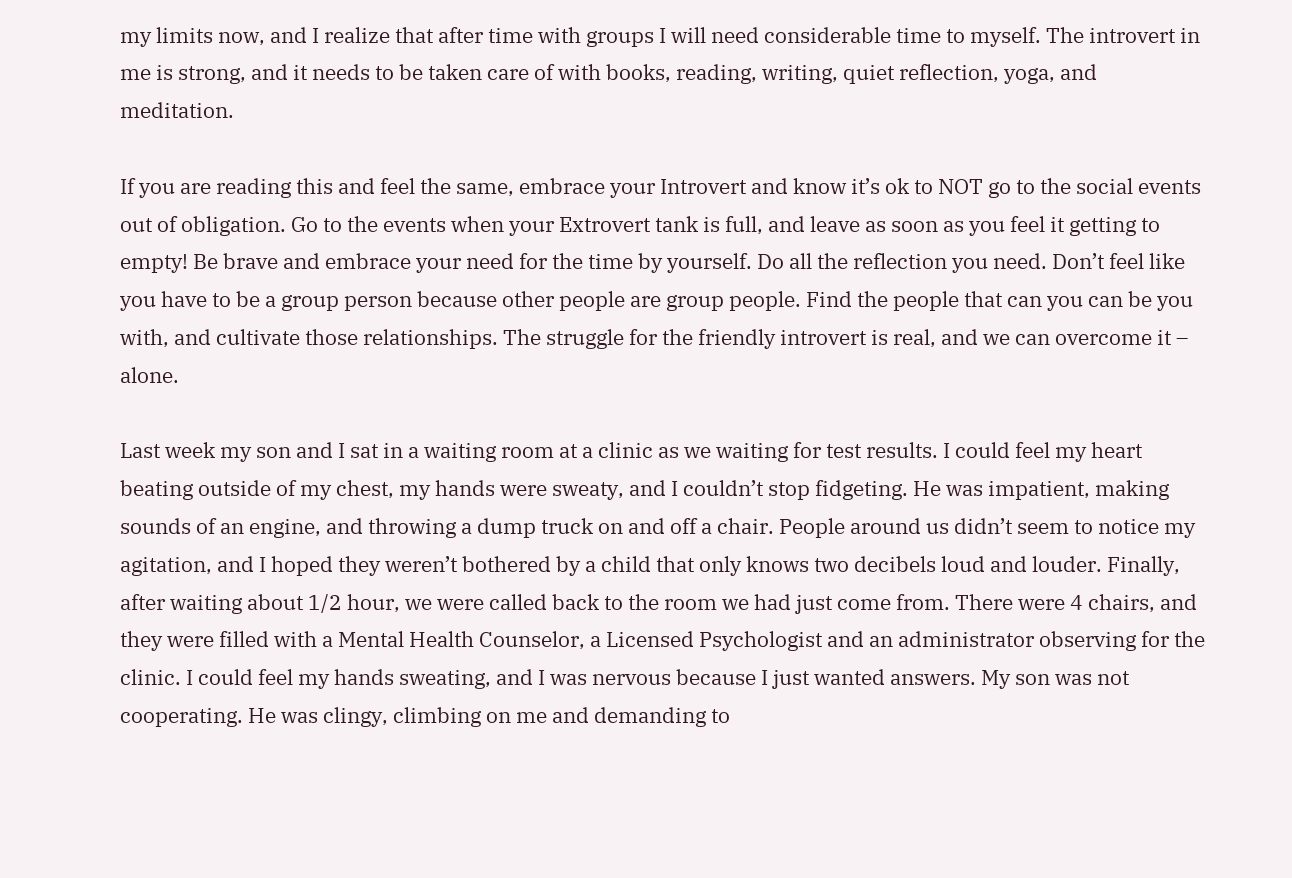my limits now, and I realize that after time with groups I will need considerable time to myself. The introvert in me is strong, and it needs to be taken care of with books, reading, writing, quiet reflection, yoga, and meditation.

If you are reading this and feel the same, embrace your Introvert and know it’s ok to NOT go to the social events out of obligation. Go to the events when your Extrovert tank is full, and leave as soon as you feel it getting to empty! Be brave and embrace your need for the time by yourself. Do all the reflection you need. Don’t feel like you have to be a group person because other people are group people. Find the people that can you can be you with, and cultivate those relationships. The struggle for the friendly introvert is real, and we can overcome it – alone.

Last week my son and I sat in a waiting room at a clinic as we waiting for test results. I could feel my heart beating outside of my chest, my hands were sweaty, and I couldn’t stop fidgeting. He was impatient, making sounds of an engine, and throwing a dump truck on and off a chair. People around us didn’t seem to notice my agitation, and I hoped they weren’t bothered by a child that only knows two decibels loud and louder. Finally, after waiting about 1/2 hour, we were called back to the room we had just come from. There were 4 chairs, and they were filled with a Mental Health Counselor, a Licensed Psychologist and an administrator observing for the clinic. I could feel my hands sweating, and I was nervous because I just wanted answers. My son was not cooperating. He was clingy, climbing on me and demanding to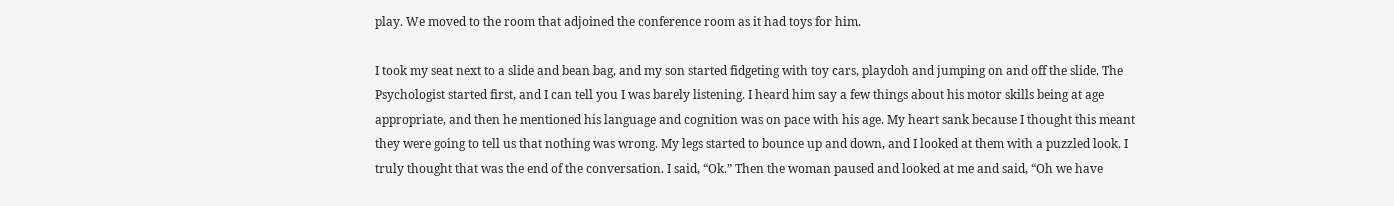play. We moved to the room that adjoined the conference room as it had toys for him.

I took my seat next to a slide and bean bag, and my son started fidgeting with toy cars, playdoh and jumping on and off the slide. The Psychologist started first, and I can tell you I was barely listening. I heard him say a few things about his motor skills being at age appropriate, and then he mentioned his language and cognition was on pace with his age. My heart sank because I thought this meant they were going to tell us that nothing was wrong. My legs started to bounce up and down, and I looked at them with a puzzled look. I truly thought that was the end of the conversation. I said, “Ok.” Then the woman paused and looked at me and said, “Oh we have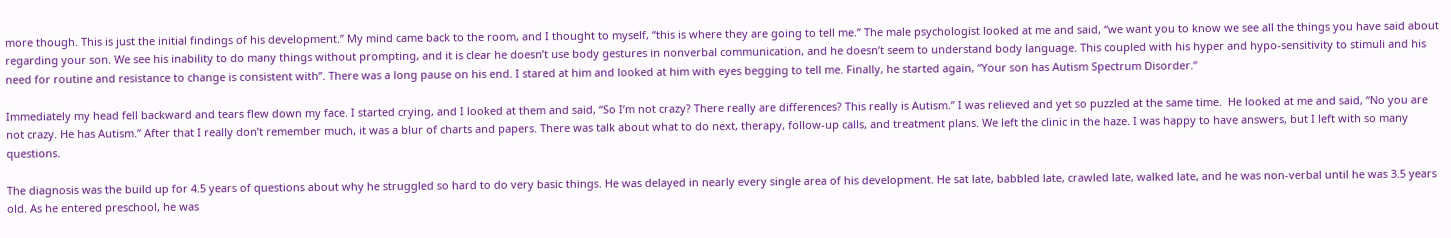more though. This is just the initial findings of his development.” My mind came back to the room, and I thought to myself, “this is where they are going to tell me.” The male psychologist looked at me and said, “we want you to know we see all the things you have said about regarding your son. We see his inability to do many things without prompting, and it is clear he doesn’t use body gestures in nonverbal communication, and he doesn’t seem to understand body language. This coupled with his hyper and hypo-sensitivity to stimuli and his need for routine and resistance to change is consistent with”. There was a long pause on his end. I stared at him and looked at him with eyes begging to tell me. Finally, he started again, “Your son has Autism Spectrum Disorder.”

Immediately my head fell backward and tears flew down my face. I started crying, and I looked at them and said, “So I’m not crazy? There really are differences? This really is Autism.” I was relieved and yet so puzzled at the same time.  He looked at me and said, “No you are not crazy. He has Autism.” After that I really don’t remember much, it was a blur of charts and papers. There was talk about what to do next, therapy, follow-up calls, and treatment plans. We left the clinic in the haze. I was happy to have answers, but I left with so many questions.

The diagnosis was the build up for 4.5 years of questions about why he struggled so hard to do very basic things. He was delayed in nearly every single area of his development. He sat late, babbled late, crawled late, walked late, and he was non-verbal until he was 3.5 years old. As he entered preschool, he was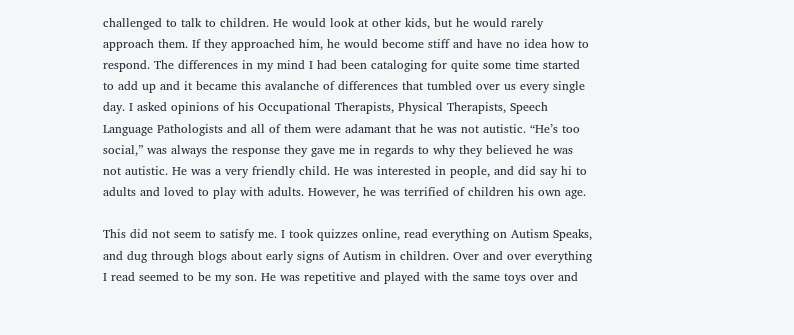challenged to talk to children. He would look at other kids, but he would rarely approach them. If they approached him, he would become stiff and have no idea how to respond. The differences in my mind I had been cataloging for quite some time started to add up and it became this avalanche of differences that tumbled over us every single day. I asked opinions of his Occupational Therapists, Physical Therapists, Speech Language Pathologists and all of them were adamant that he was not autistic. “He’s too social,” was always the response they gave me in regards to why they believed he was not autistic. He was a very friendly child. He was interested in people, and did say hi to adults and loved to play with adults. However, he was terrified of children his own age.

This did not seem to satisfy me. I took quizzes online, read everything on Autism Speaks, and dug through blogs about early signs of Autism in children. Over and over everything I read seemed to be my son. He was repetitive and played with the same toys over and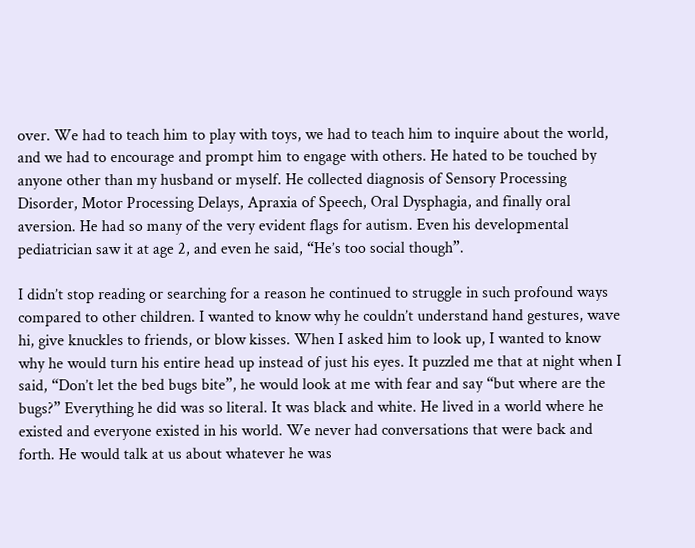over. We had to teach him to play with toys, we had to teach him to inquire about the world, and we had to encourage and prompt him to engage with others. He hated to be touched by anyone other than my husband or myself. He collected diagnosis of Sensory Processing Disorder, Motor Processing Delays, Apraxia of Speech, Oral Dysphagia, and finally oral aversion. He had so many of the very evident flags for autism. Even his developmental pediatrician saw it at age 2, and even he said, “He’s too social though”.

I didn’t stop reading or searching for a reason he continued to struggle in such profound ways compared to other children. I wanted to know why he couldn’t understand hand gestures, wave hi, give knuckles to friends, or blow kisses. When I asked him to look up, I wanted to know why he would turn his entire head up instead of just his eyes. It puzzled me that at night when I said, “Don’t let the bed bugs bite”, he would look at me with fear and say “but where are the bugs?” Everything he did was so literal. It was black and white. He lived in a world where he existed and everyone existed in his world. We never had conversations that were back and forth. He would talk at us about whatever he was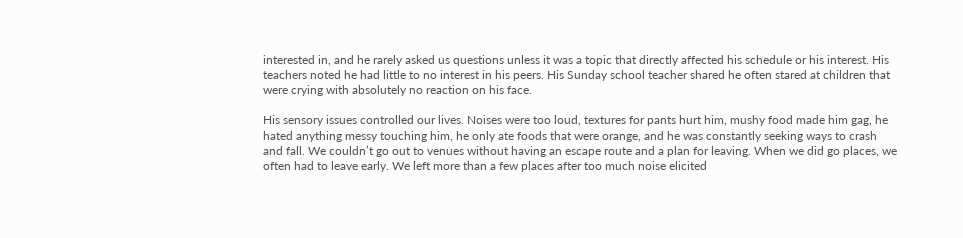interested in, and he rarely asked us questions unless it was a topic that directly affected his schedule or his interest. His teachers noted he had little to no interest in his peers. His Sunday school teacher shared he often stared at children that were crying with absolutely no reaction on his face.

His sensory issues controlled our lives. Noises were too loud, textures for pants hurt him, mushy food made him gag, he hated anything messy touching him, he only ate foods that were orange, and he was constantly seeking ways to crash and fall. We couldn’t go out to venues without having an escape route and a plan for leaving. When we did go places, we often had to leave early. We left more than a few places after too much noise elicited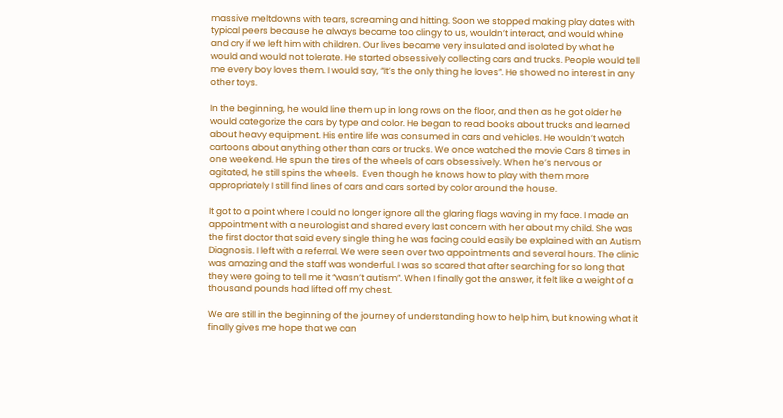massive meltdowns with tears, screaming and hitting. Soon we stopped making play dates with typical peers because he always became too clingy to us, wouldn’t interact, and would whine and cry if we left him with children. Our lives became very insulated and isolated by what he would and would not tolerate. He started obsessively collecting cars and trucks. People would tell me every boy loves them. I would say, “It’s the only thing he loves”. He showed no interest in any other toys.

In the beginning, he would line them up in long rows on the floor, and then as he got older he would categorize the cars by type and color. He began to read books about trucks and learned about heavy equipment. His entire life was consumed in cars and vehicles. He wouldn’t watch cartoons about anything other than cars or trucks. We once watched the movie Cars 8 times in one weekend. He spun the tires of the wheels of cars obsessively. When he’s nervous or agitated, he still spins the wheels.  Even though he knows how to play with them more appropriately I still find lines of cars and cars sorted by color around the house.

It got to a point where I could no longer ignore all the glaring flags waving in my face. I made an appointment with a neurologist and shared every last concern with her about my child. She was the first doctor that said every single thing he was facing could easily be explained with an Autism Diagnosis. I left with a referral. We were seen over two appointments and several hours. The clinic was amazing and the staff was wonderful. I was so scared that after searching for so long that they were going to tell me it “wasn’t autism”. When I finally got the answer, it felt like a weight of a thousand pounds had lifted off my chest.

We are still in the beginning of the journey of understanding how to help him, but knowing what it finally gives me hope that we can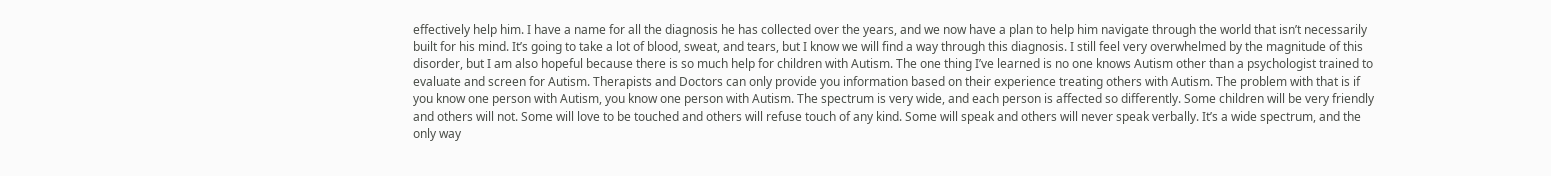effectively help him. I have a name for all the diagnosis he has collected over the years, and we now have a plan to help him navigate through the world that isn’t necessarily built for his mind. It’s going to take a lot of blood, sweat, and tears, but I know we will find a way through this diagnosis. I still feel very overwhelmed by the magnitude of this disorder, but I am also hopeful because there is so much help for children with Autism. The one thing I’ve learned is no one knows Autism other than a psychologist trained to evaluate and screen for Autism. Therapists and Doctors can only provide you information based on their experience treating others with Autism. The problem with that is if you know one person with Autism, you know one person with Autism. The spectrum is very wide, and each person is affected so differently. Some children will be very friendly and others will not. Some will love to be touched and others will refuse touch of any kind. Some will speak and others will never speak verbally. It’s a wide spectrum, and the only way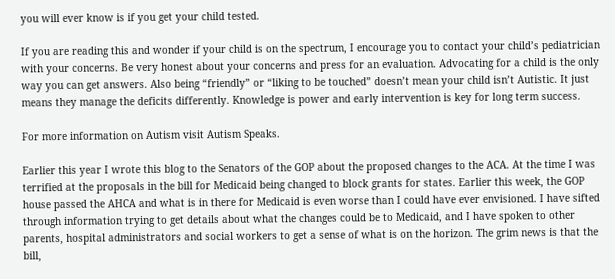you will ever know is if you get your child tested.

If you are reading this and wonder if your child is on the spectrum, I encourage you to contact your child’s pediatrician with your concerns. Be very honest about your concerns and press for an evaluation. Advocating for a child is the only way you can get answers. Also being “friendly” or “liking to be touched” doesn’t mean your child isn’t Autistic. It just means they manage the deficits differently. Knowledge is power and early intervention is key for long term success.

For more information on Autism visit Autism Speaks.

Earlier this year I wrote this blog to the Senators of the GOP about the proposed changes to the ACA. At the time I was terrified at the proposals in the bill for Medicaid being changed to block grants for states. Earlier this week, the GOP house passed the AHCA and what is in there for Medicaid is even worse than I could have ever envisioned. I have sifted through information trying to get details about what the changes could be to Medicaid, and I have spoken to other parents, hospital administrators and social workers to get a sense of what is on the horizon. The grim news is that the bill,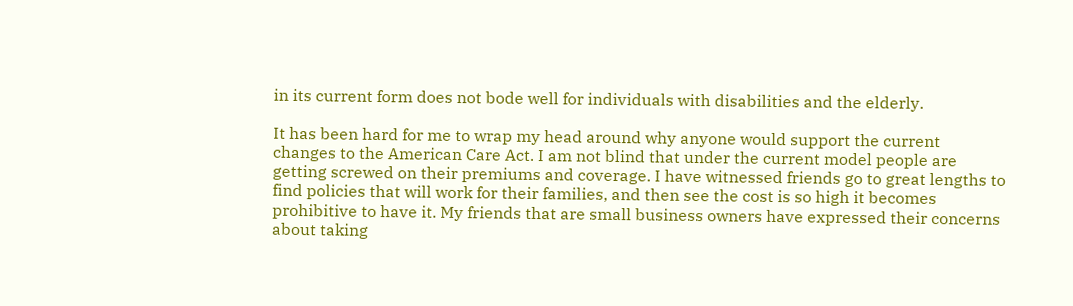in its current form does not bode well for individuals with disabilities and the elderly.

It has been hard for me to wrap my head around why anyone would support the current changes to the American Care Act. I am not blind that under the current model people are getting screwed on their premiums and coverage. I have witnessed friends go to great lengths to find policies that will work for their families, and then see the cost is so high it becomes prohibitive to have it. My friends that are small business owners have expressed their concerns about taking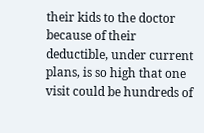their kids to the doctor because of their deductible, under current plans, is so high that one visit could be hundreds of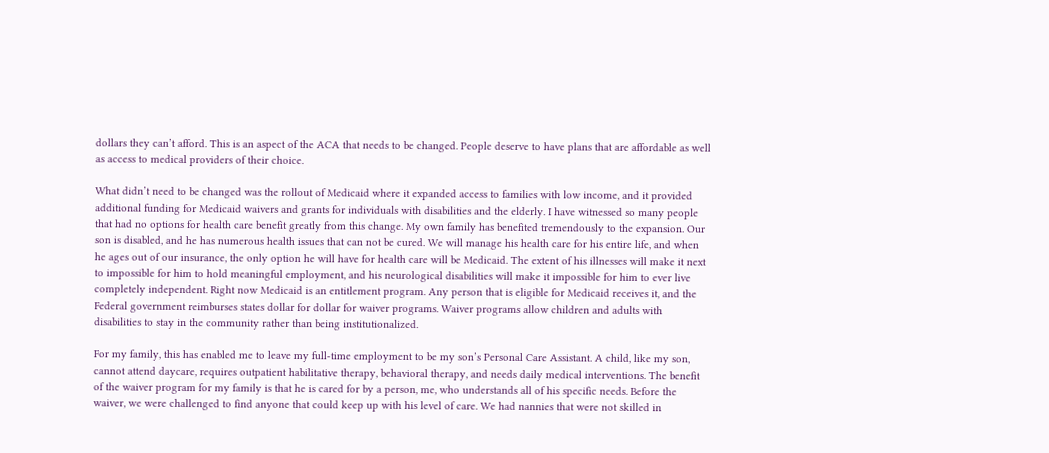dollars they can’t afford. This is an aspect of the ACA that needs to be changed. People deserve to have plans that are affordable as well as access to medical providers of their choice.

What didn’t need to be changed was the rollout of Medicaid where it expanded access to families with low income, and it provided additional funding for Medicaid waivers and grants for individuals with disabilities and the elderly. I have witnessed so many people that had no options for health care benefit greatly from this change. My own family has benefited tremendously to the expansion. Our son is disabled, and he has numerous health issues that can not be cured. We will manage his health care for his entire life, and when he ages out of our insurance, the only option he will have for health care will be Medicaid. The extent of his illnesses will make it next to impossible for him to hold meaningful employment, and his neurological disabilities will make it impossible for him to ever live completely independent. Right now Medicaid is an entitlement program. Any person that is eligible for Medicaid receives it, and the Federal government reimburses states dollar for dollar for waiver programs. Waiver programs allow children and adults with disabilities to stay in the community rather than being institutionalized.

For my family, this has enabled me to leave my full-time employment to be my son’s Personal Care Assistant. A child, like my son, cannot attend daycare, requires outpatient habilitative therapy, behavioral therapy, and needs daily medical interventions. The benefit of the waiver program for my family is that he is cared for by a person, me, who understands all of his specific needs. Before the waiver, we were challenged to find anyone that could keep up with his level of care. We had nannies that were not skilled in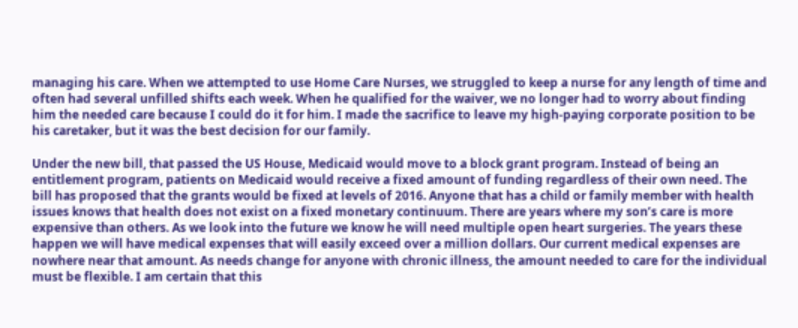managing his care. When we attempted to use Home Care Nurses, we struggled to keep a nurse for any length of time and often had several unfilled shifts each week. When he qualified for the waiver, we no longer had to worry about finding him the needed care because I could do it for him. I made the sacrifice to leave my high-paying corporate position to be his caretaker, but it was the best decision for our family.

Under the new bill, that passed the US House, Medicaid would move to a block grant program. Instead of being an entitlement program, patients on Medicaid would receive a fixed amount of funding regardless of their own need. The bill has proposed that the grants would be fixed at levels of 2016. Anyone that has a child or family member with health issues knows that health does not exist on a fixed monetary continuum. There are years where my son’s care is more expensive than others. As we look into the future we know he will need multiple open heart surgeries. The years these happen we will have medical expenses that will easily exceed over a million dollars. Our current medical expenses are nowhere near that amount. As needs change for anyone with chronic illness, the amount needed to care for the individual must be flexible. I am certain that this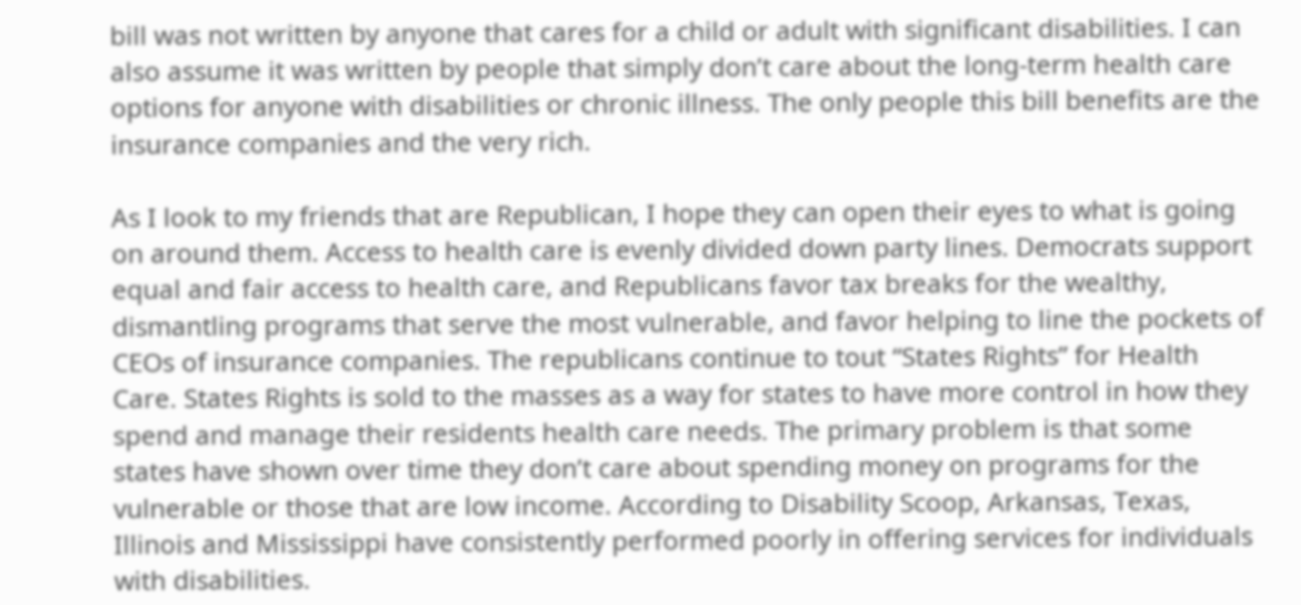bill was not written by anyone that cares for a child or adult with significant disabilities. I can also assume it was written by people that simply don’t care about the long-term health care options for anyone with disabilities or chronic illness. The only people this bill benefits are the insurance companies and the very rich.

As I look to my friends that are Republican, I hope they can open their eyes to what is going on around them. Access to health care is evenly divided down party lines. Democrats support equal and fair access to health care, and Republicans favor tax breaks for the wealthy, dismantling programs that serve the most vulnerable, and favor helping to line the pockets of CEOs of insurance companies. The republicans continue to tout “States Rights” for Health Care. States Rights is sold to the masses as a way for states to have more control in how they spend and manage their residents health care needs. The primary problem is that some states have shown over time they don’t care about spending money on programs for the vulnerable or those that are low income. According to Disability Scoop, Arkansas, Texas, Illinois and Mississippi have consistently performed poorly in offering services for individuals with disabilities.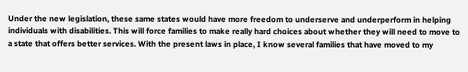Under the new legislation, these same states would have more freedom to underserve and underperform in helping individuals with disabilities. This will force families to make really hard choices about whether they will need to move to a state that offers better services. With the present laws in place, I know several families that have moved to my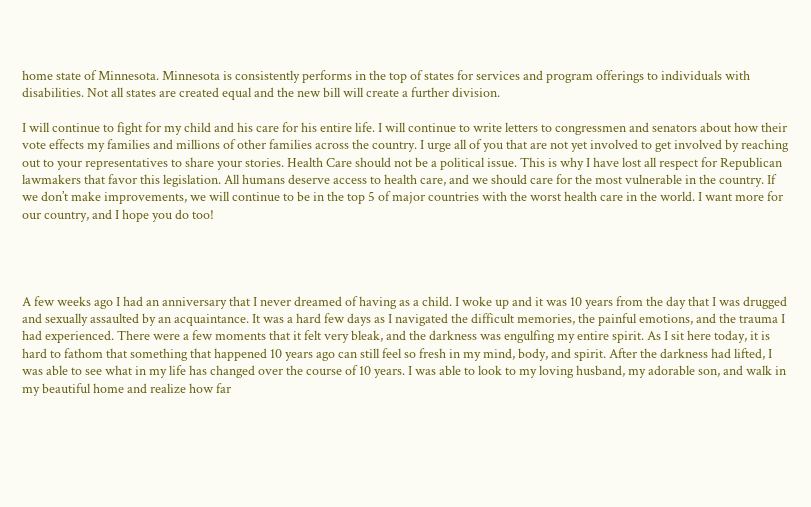home state of Minnesota. Minnesota is consistently performs in the top of states for services and program offerings to individuals with disabilities. Not all states are created equal and the new bill will create a further division.

I will continue to fight for my child and his care for his entire life. I will continue to write letters to congressmen and senators about how their vote effects my families and millions of other families across the country. I urge all of you that are not yet involved to get involved by reaching out to your representatives to share your stories. Health Care should not be a political issue. This is why I have lost all respect for Republican lawmakers that favor this legislation. All humans deserve access to health care, and we should care for the most vulnerable in the country. If we don’t make improvements, we will continue to be in the top 5 of major countries with the worst health care in the world. I want more for our country, and I hope you do too!




A few weeks ago I had an anniversary that I never dreamed of having as a child. I woke up and it was 10 years from the day that I was drugged and sexually assaulted by an acquaintance. It was a hard few days as I navigated the difficult memories, the painful emotions, and the trauma I had experienced. There were a few moments that it felt very bleak, and the darkness was engulfing my entire spirit. As I sit here today, it is hard to fathom that something that happened 10 years ago can still feel so fresh in my mind, body, and spirit. After the darkness had lifted, I was able to see what in my life has changed over the course of 10 years. I was able to look to my loving husband, my adorable son, and walk in my beautiful home and realize how far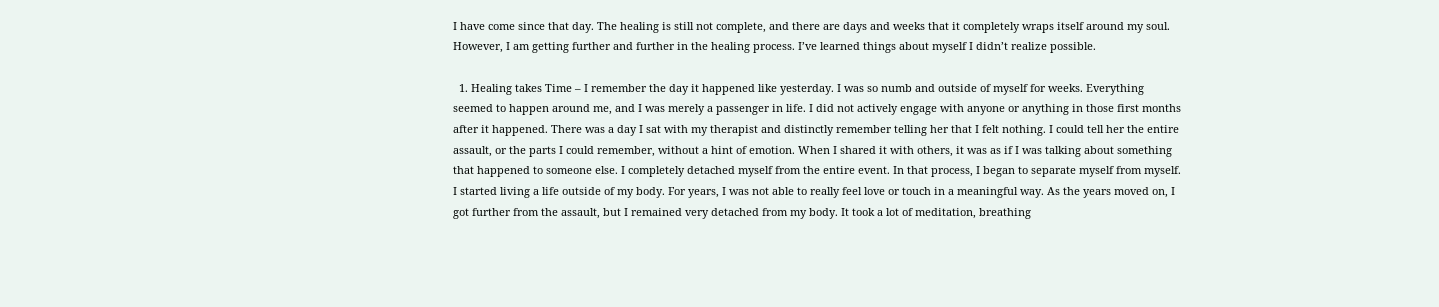I have come since that day. The healing is still not complete, and there are days and weeks that it completely wraps itself around my soul. However, I am getting further and further in the healing process. I’ve learned things about myself I didn’t realize possible.

  1. Healing takes Time – I remember the day it happened like yesterday. I was so numb and outside of myself for weeks. Everything seemed to happen around me, and I was merely a passenger in life. I did not actively engage with anyone or anything in those first months after it happened. There was a day I sat with my therapist and distinctly remember telling her that I felt nothing. I could tell her the entire assault, or the parts I could remember, without a hint of emotion. When I shared it with others, it was as if I was talking about something that happened to someone else. I completely detached myself from the entire event. In that process, I began to separate myself from myself. I started living a life outside of my body. For years, I was not able to really feel love or touch in a meaningful way. As the years moved on, I got further from the assault, but I remained very detached from my body. It took a lot of meditation, breathing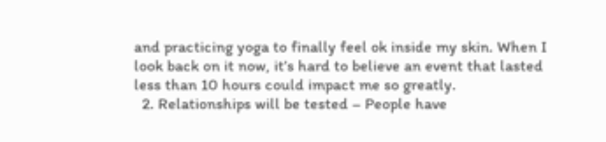and practicing yoga to finally feel ok inside my skin. When I look back on it now, it’s hard to believe an event that lasted less than 10 hours could impact me so greatly.
  2. Relationships will be tested – People have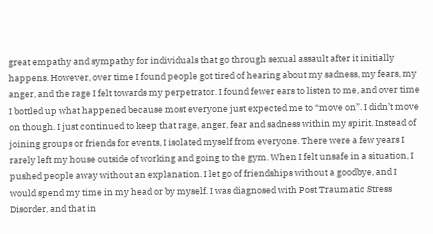great empathy and sympathy for individuals that go through sexual assault after it initially happens. However, over time I found people got tired of hearing about my sadness, my fears, my anger, and the rage I felt towards my perpetrator. I found fewer ears to listen to me, and over time I bottled up what happened because most everyone just expected me to “move on”. I didn’t move on though. I just continued to keep that rage, anger, fear and sadness within my spirit. Instead of joining groups or friends for events, I isolated myself from everyone. There were a few years I rarely left my house outside of working and going to the gym. When I felt unsafe in a situation, I pushed people away without an explanation. I let go of friendships without a goodbye, and I would spend my time in my head or by myself. I was diagnosed with Post Traumatic Stress Disorder, and that in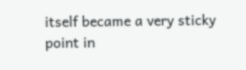itself became a very sticky point in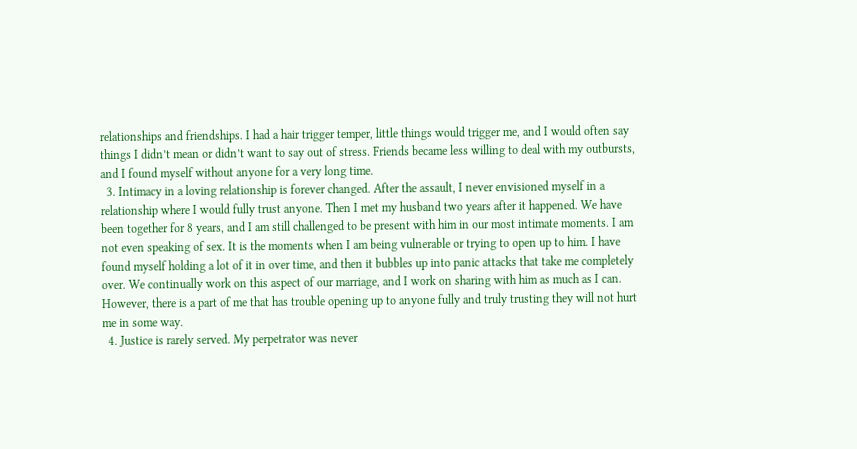relationships and friendships. I had a hair trigger temper, little things would trigger me, and I would often say things I didn’t mean or didn’t want to say out of stress. Friends became less willing to deal with my outbursts, and I found myself without anyone for a very long time.
  3. Intimacy in a loving relationship is forever changed. After the assault, I never envisioned myself in a relationship where I would fully trust anyone. Then I met my husband two years after it happened. We have been together for 8 years, and I am still challenged to be present with him in our most intimate moments. I am not even speaking of sex. It is the moments when I am being vulnerable or trying to open up to him. I have found myself holding a lot of it in over time, and then it bubbles up into panic attacks that take me completely over. We continually work on this aspect of our marriage, and I work on sharing with him as much as I can. However, there is a part of me that has trouble opening up to anyone fully and truly trusting they will not hurt me in some way.
  4. Justice is rarely served. My perpetrator was never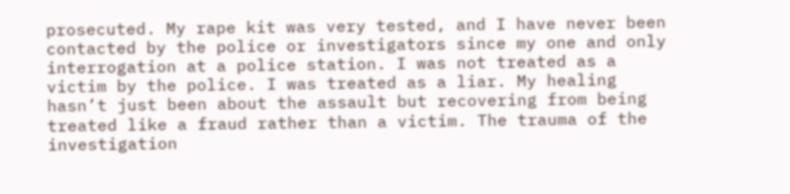prosecuted. My rape kit was very tested, and I have never been contacted by the police or investigators since my one and only interrogation at a police station. I was not treated as a victim by the police. I was treated as a liar. My healing hasn’t just been about the assault but recovering from being treated like a fraud rather than a victim. The trauma of the investigation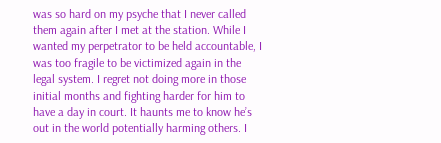was so hard on my psyche that I never called them again after I met at the station. While I wanted my perpetrator to be held accountable, I was too fragile to be victimized again in the legal system. I regret not doing more in those initial months and fighting harder for him to have a day in court. It haunts me to know he’s out in the world potentially harming others. I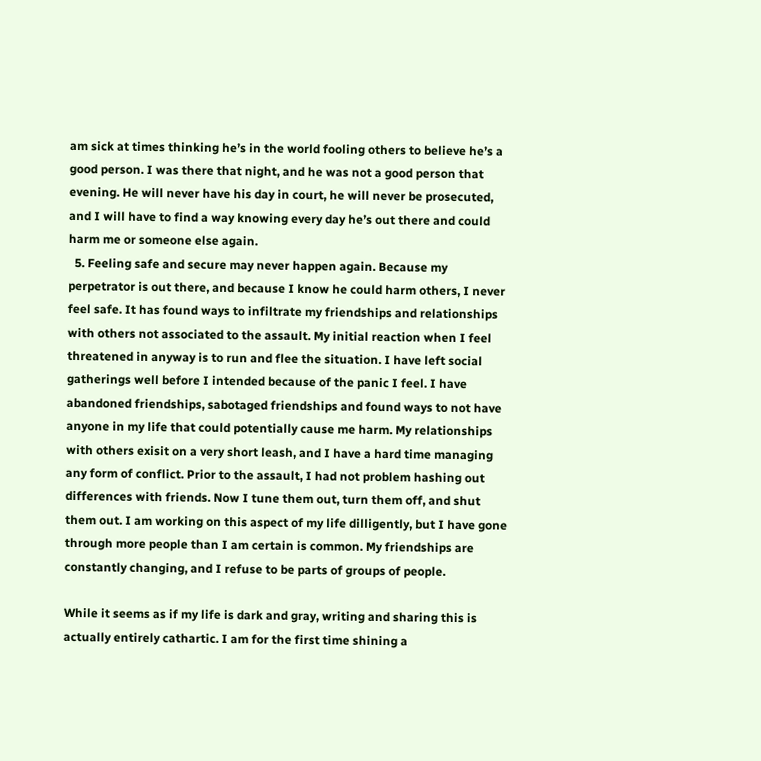am sick at times thinking he’s in the world fooling others to believe he’s a good person. I was there that night, and he was not a good person that evening. He will never have his day in court, he will never be prosecuted, and I will have to find a way knowing every day he’s out there and could harm me or someone else again.
  5. Feeling safe and secure may never happen again. Because my perpetrator is out there, and because I know he could harm others, I never feel safe. It has found ways to infiltrate my friendships and relationships with others not associated to the assault. My initial reaction when I feel threatened in anyway is to run and flee the situation. I have left social gatherings well before I intended because of the panic I feel. I have abandoned friendships, sabotaged friendships and found ways to not have anyone in my life that could potentially cause me harm. My relationships with others exisit on a very short leash, and I have a hard time managing any form of conflict. Prior to the assault, I had not problem hashing out differences with friends. Now I tune them out, turn them off, and shut them out. I am working on this aspect of my life dilligently, but I have gone through more people than I am certain is common. My friendships are constantly changing, and I refuse to be parts of groups of people.

While it seems as if my life is dark and gray, writing and sharing this is actually entirely cathartic. I am for the first time shining a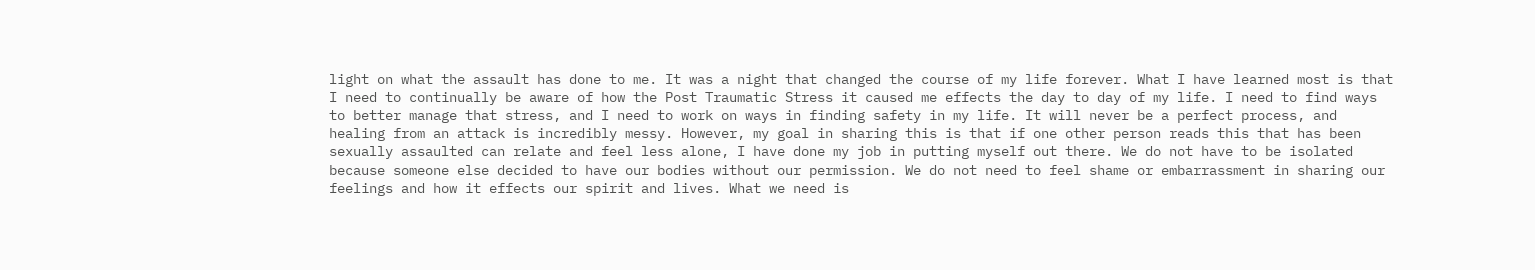light on what the assault has done to me. It was a night that changed the course of my life forever. What I have learned most is that I need to continually be aware of how the Post Traumatic Stress it caused me effects the day to day of my life. I need to find ways to better manage that stress, and I need to work on ways in finding safety in my life. It will never be a perfect process, and healing from an attack is incredibly messy. However, my goal in sharing this is that if one other person reads this that has been sexually assaulted can relate and feel less alone, I have done my job in putting myself out there. We do not have to be isolated because someone else decided to have our bodies without our permission. We do not need to feel shame or embarrassment in sharing our feelings and how it effects our spirit and lives. What we need is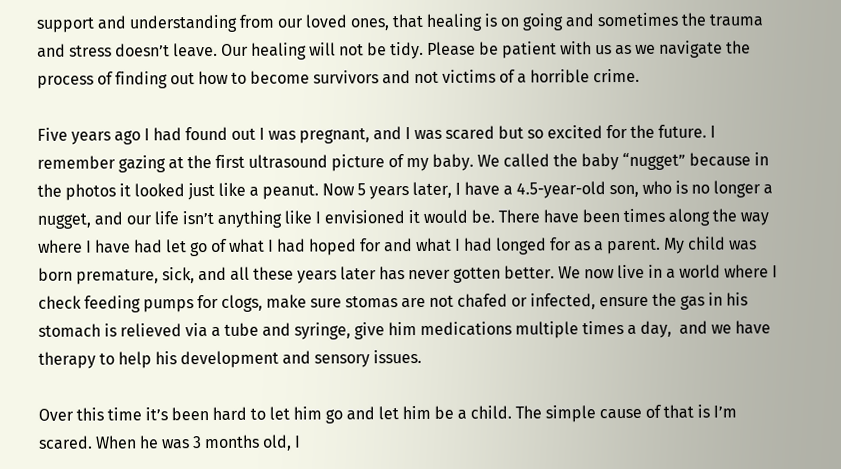support and understanding from our loved ones, that healing is on going and sometimes the trauma and stress doesn’t leave. Our healing will not be tidy. Please be patient with us as we navigate the process of finding out how to become survivors and not victims of a horrible crime.

Five years ago I had found out I was pregnant, and I was scared but so excited for the future. I remember gazing at the first ultrasound picture of my baby. We called the baby “nugget” because in the photos it looked just like a peanut. Now 5 years later, I have a 4.5-year-old son, who is no longer a nugget, and our life isn’t anything like I envisioned it would be. There have been times along the way where I have had let go of what I had hoped for and what I had longed for as a parent. My child was born premature, sick, and all these years later has never gotten better. We now live in a world where I check feeding pumps for clogs, make sure stomas are not chafed or infected, ensure the gas in his stomach is relieved via a tube and syringe, give him medications multiple times a day,  and we have therapy to help his development and sensory issues.

Over this time it’s been hard to let him go and let him be a child. The simple cause of that is I’m scared. When he was 3 months old, I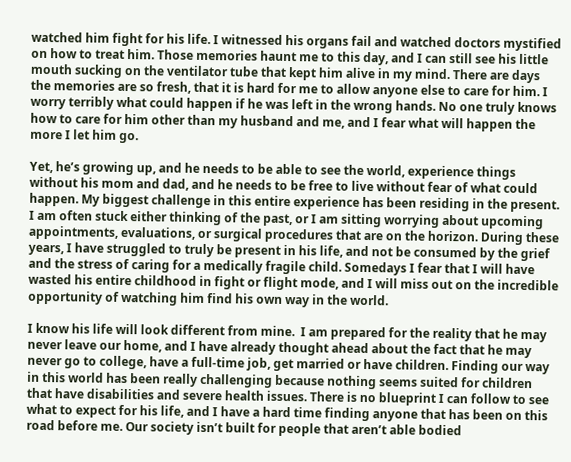watched him fight for his life. I witnessed his organs fail and watched doctors mystified on how to treat him. Those memories haunt me to this day, and I can still see his little mouth sucking on the ventilator tube that kept him alive in my mind. There are days the memories are so fresh, that it is hard for me to allow anyone else to care for him. I worry terribly what could happen if he was left in the wrong hands. No one truly knows how to care for him other than my husband and me, and I fear what will happen the more I let him go.

Yet, he’s growing up, and he needs to be able to see the world, experience things without his mom and dad, and he needs to be free to live without fear of what could happen. My biggest challenge in this entire experience has been residing in the present. I am often stuck either thinking of the past, or I am sitting worrying about upcoming appointments, evaluations, or surgical procedures that are on the horizon. During these years, I have struggled to truly be present in his life, and not be consumed by the grief and the stress of caring for a medically fragile child. Somedays I fear that I will have wasted his entire childhood in fight or flight mode, and I will miss out on the incredible opportunity of watching him find his own way in the world.

I know his life will look different from mine.  I am prepared for the reality that he may never leave our home, and I have already thought ahead about the fact that he may never go to college, have a full-time job, get married or have children. Finding our way in this world has been really challenging because nothing seems suited for children that have disabilities and severe health issues. There is no blueprint I can follow to see what to expect for his life, and I have a hard time finding anyone that has been on this road before me. Our society isn’t built for people that aren’t able bodied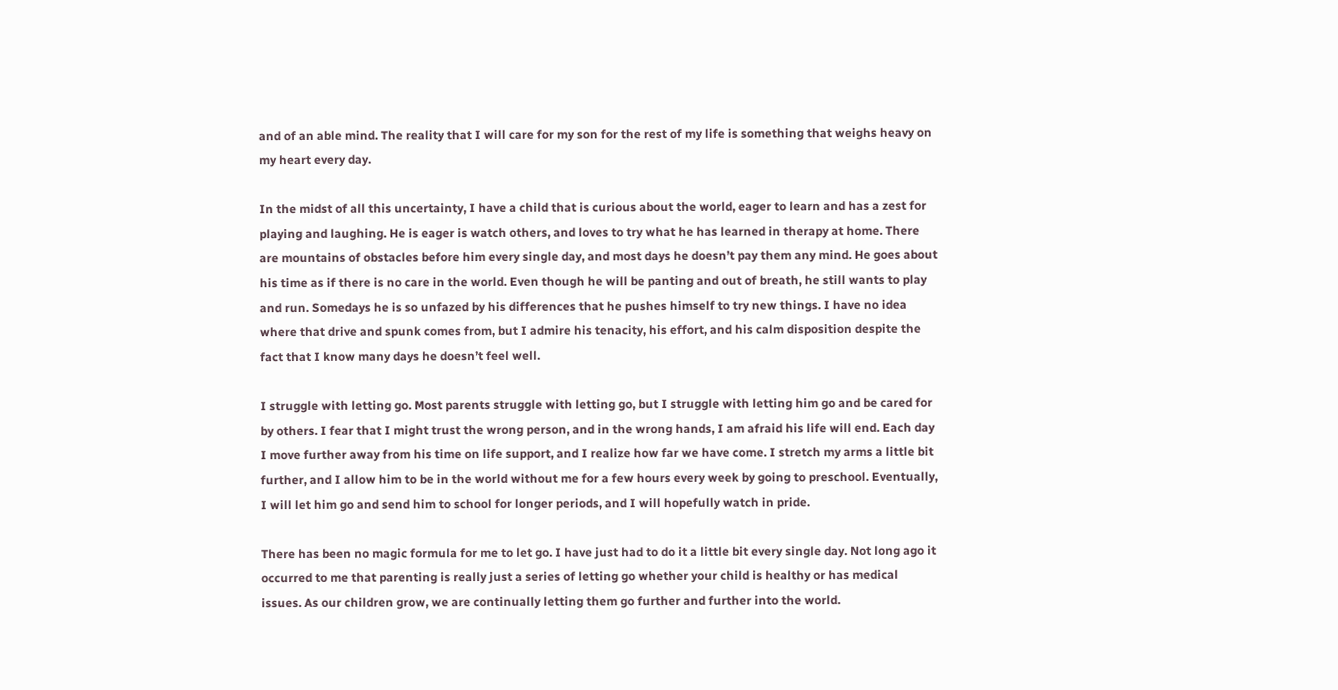and of an able mind. The reality that I will care for my son for the rest of my life is something that weighs heavy on my heart every day.

In the midst of all this uncertainty, I have a child that is curious about the world, eager to learn and has a zest for playing and laughing. He is eager is watch others, and loves to try what he has learned in therapy at home. There are mountains of obstacles before him every single day, and most days he doesn’t pay them any mind. He goes about his time as if there is no care in the world. Even though he will be panting and out of breath, he still wants to play and run. Somedays he is so unfazed by his differences that he pushes himself to try new things. I have no idea where that drive and spunk comes from, but I admire his tenacity, his effort, and his calm disposition despite the fact that I know many days he doesn’t feel well.

I struggle with letting go. Most parents struggle with letting go, but I struggle with letting him go and be cared for by others. I fear that I might trust the wrong person, and in the wrong hands, I am afraid his life will end. Each day I move further away from his time on life support, and I realize how far we have come. I stretch my arms a little bit further, and I allow him to be in the world without me for a few hours every week by going to preschool. Eventually, I will let him go and send him to school for longer periods, and I will hopefully watch in pride.

There has been no magic formula for me to let go. I have just had to do it a little bit every single day. Not long ago it occurred to me that parenting is really just a series of letting go whether your child is healthy or has medical issues. As our children grow, we are continually letting them go further and further into the world.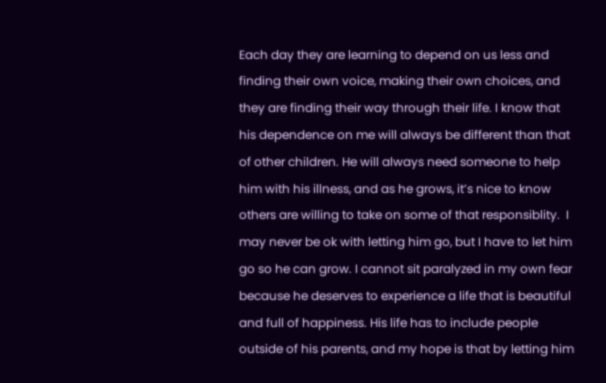Each day they are learning to depend on us less and finding their own voice, making their own choices, and they are finding their way through their life. I know that his dependence on me will always be different than that of other children. He will always need someone to help him with his illness, and as he grows, it’s nice to know others are willing to take on some of that responsiblity.  I may never be ok with letting him go, but I have to let him go so he can grow. I cannot sit paralyzed in my own fear because he deserves to experience a life that is beautiful and full of happiness. His life has to include people outside of his parents, and my hope is that by letting him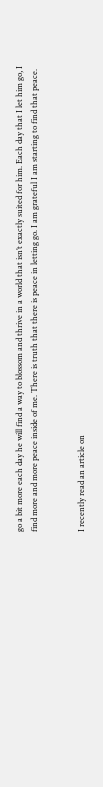go a bit more each day he will find a way to blossom and thrive in a world that isn’t exactly suited for him. Each day that I let him go, I find more and more peace inside of me. There is truth that there is peace in letting go. I am grateful I am starting to find that peace.


I recently read an article on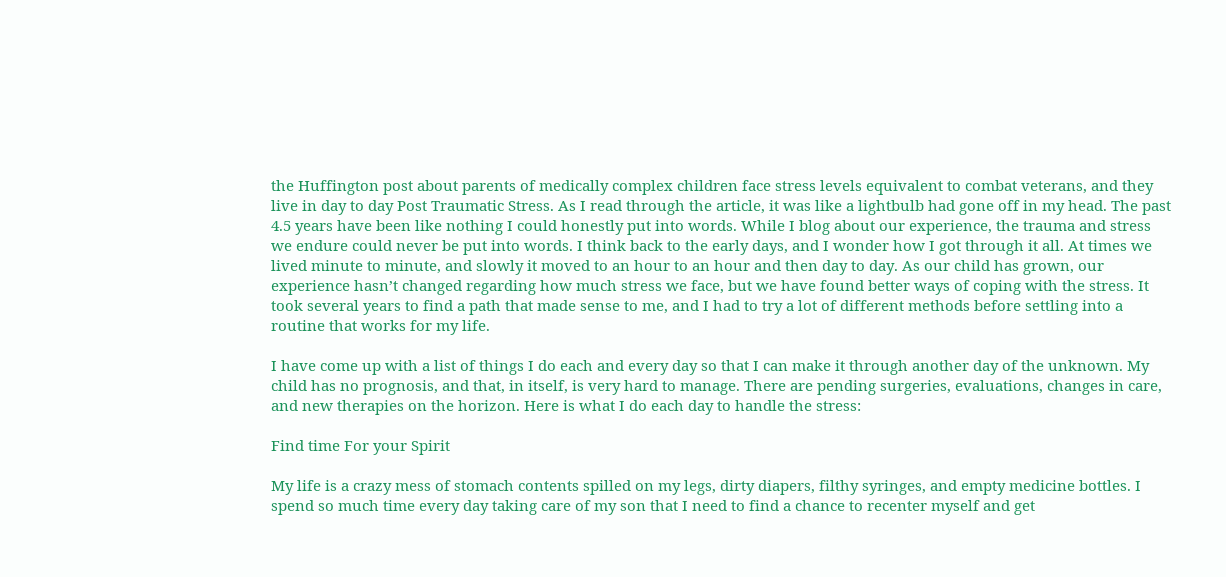the Huffington post about parents of medically complex children face stress levels equivalent to combat veterans, and they live in day to day Post Traumatic Stress. As I read through the article, it was like a lightbulb had gone off in my head. The past 4.5 years have been like nothing I could honestly put into words. While I blog about our experience, the trauma and stress we endure could never be put into words. I think back to the early days, and I wonder how I got through it all. At times we lived minute to minute, and slowly it moved to an hour to an hour and then day to day. As our child has grown, our experience hasn’t changed regarding how much stress we face, but we have found better ways of coping with the stress. It took several years to find a path that made sense to me, and I had to try a lot of different methods before settling into a routine that works for my life.

I have come up with a list of things I do each and every day so that I can make it through another day of the unknown. My child has no prognosis, and that, in itself, is very hard to manage. There are pending surgeries, evaluations, changes in care, and new therapies on the horizon. Here is what I do each day to handle the stress:

Find time For your Spirit

My life is a crazy mess of stomach contents spilled on my legs, dirty diapers, filthy syringes, and empty medicine bottles. I spend so much time every day taking care of my son that I need to find a chance to recenter myself and get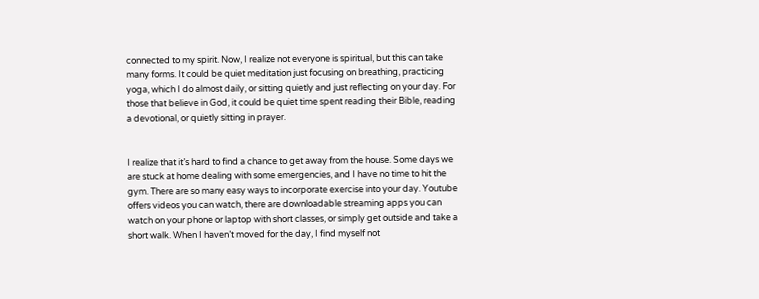connected to my spirit. Now, I realize not everyone is spiritual, but this can take many forms. It could be quiet meditation just focusing on breathing, practicing yoga, which I do almost daily, or sitting quietly and just reflecting on your day. For those that believe in God, it could be quiet time spent reading their Bible, reading a devotional, or quietly sitting in prayer.


I realize that it’s hard to find a chance to get away from the house. Some days we are stuck at home dealing with some emergencies, and I have no time to hit the gym. There are so many easy ways to incorporate exercise into your day. Youtube offers videos you can watch, there are downloadable streaming apps you can watch on your phone or laptop with short classes, or simply get outside and take a short walk. When I haven’t moved for the day, I find myself not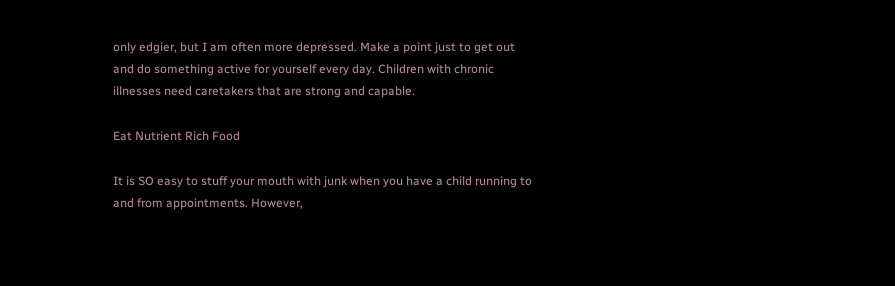only edgier, but I am often more depressed. Make a point just to get out and do something active for yourself every day. Children with chronic illnesses need caretakers that are strong and capable.

Eat Nutrient Rich Food

It is SO easy to stuff your mouth with junk when you have a child running to and from appointments. However,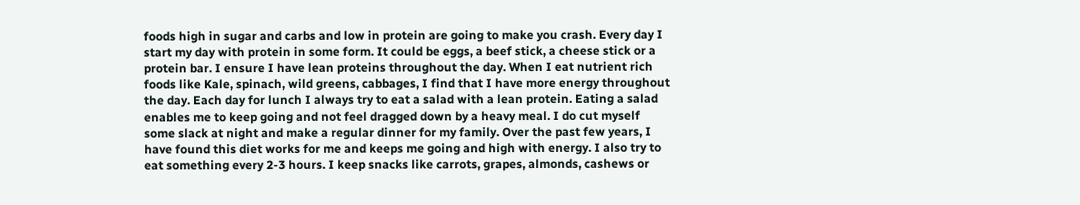foods high in sugar and carbs and low in protein are going to make you crash. Every day I start my day with protein in some form. It could be eggs, a beef stick, a cheese stick or a protein bar. I ensure I have lean proteins throughout the day. When I eat nutrient rich foods like Kale, spinach, wild greens, cabbages, I find that I have more energy throughout the day. Each day for lunch I always try to eat a salad with a lean protein. Eating a salad enables me to keep going and not feel dragged down by a heavy meal. I do cut myself some slack at night and make a regular dinner for my family. Over the past few years, I have found this diet works for me and keeps me going and high with energy. I also try to eat something every 2-3 hours. I keep snacks like carrots, grapes, almonds, cashews or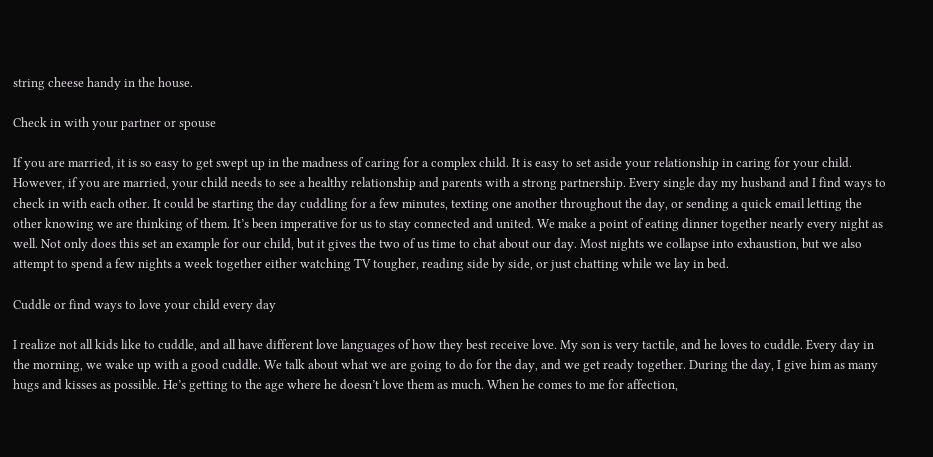string cheese handy in the house.

Check in with your partner or spouse

If you are married, it is so easy to get swept up in the madness of caring for a complex child. It is easy to set aside your relationship in caring for your child. However, if you are married, your child needs to see a healthy relationship and parents with a strong partnership. Every single day my husband and I find ways to check in with each other. It could be starting the day cuddling for a few minutes, texting one another throughout the day, or sending a quick email letting the other knowing we are thinking of them. It’s been imperative for us to stay connected and united. We make a point of eating dinner together nearly every night as well. Not only does this set an example for our child, but it gives the two of us time to chat about our day. Most nights we collapse into exhaustion, but we also attempt to spend a few nights a week together either watching TV tougher, reading side by side, or just chatting while we lay in bed.

Cuddle or find ways to love your child every day

I realize not all kids like to cuddle, and all have different love languages of how they best receive love. My son is very tactile, and he loves to cuddle. Every day in the morning, we wake up with a good cuddle. We talk about what we are going to do for the day, and we get ready together. During the day, I give him as many hugs and kisses as possible. He’s getting to the age where he doesn’t love them as much. When he comes to me for affection,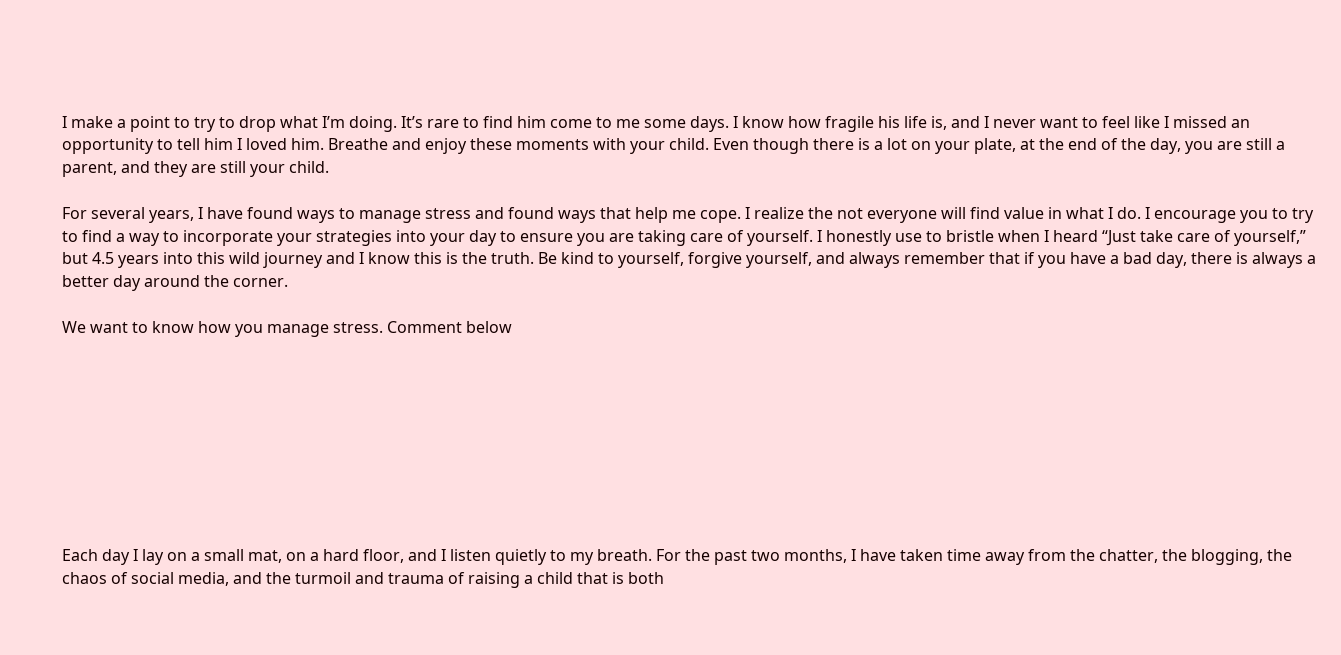I make a point to try to drop what I’m doing. It’s rare to find him come to me some days. I know how fragile his life is, and I never want to feel like I missed an opportunity to tell him I loved him. Breathe and enjoy these moments with your child. Even though there is a lot on your plate, at the end of the day, you are still a parent, and they are still your child.

For several years, I have found ways to manage stress and found ways that help me cope. I realize the not everyone will find value in what I do. I encourage you to try to find a way to incorporate your strategies into your day to ensure you are taking care of yourself. I honestly use to bristle when I heard “Just take care of yourself,” but 4.5 years into this wild journey and I know this is the truth. Be kind to yourself, forgive yourself, and always remember that if you have a bad day, there is always a better day around the corner.

We want to know how you manage stress. Comment below









Each day I lay on a small mat, on a hard floor, and I listen quietly to my breath. For the past two months, I have taken time away from the chatter, the blogging, the chaos of social media, and the turmoil and trauma of raising a child that is both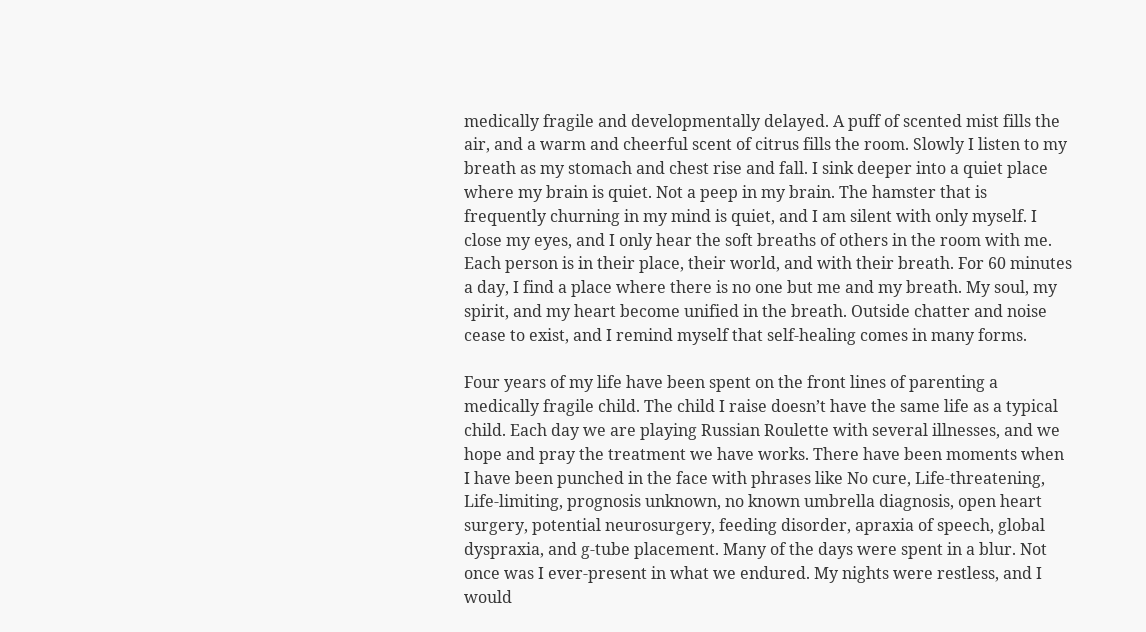medically fragile and developmentally delayed. A puff of scented mist fills the air, and a warm and cheerful scent of citrus fills the room. Slowly I listen to my breath as my stomach and chest rise and fall. I sink deeper into a quiet place where my brain is quiet. Not a peep in my brain. The hamster that is frequently churning in my mind is quiet, and I am silent with only myself. I close my eyes, and I only hear the soft breaths of others in the room with me. Each person is in their place, their world, and with their breath. For 60 minutes a day, I find a place where there is no one but me and my breath. My soul, my spirit, and my heart become unified in the breath. Outside chatter and noise cease to exist, and I remind myself that self-healing comes in many forms.

Four years of my life have been spent on the front lines of parenting a medically fragile child. The child I raise doesn’t have the same life as a typical child. Each day we are playing Russian Roulette with several illnesses, and we hope and pray the treatment we have works. There have been moments when I have been punched in the face with phrases like No cure, Life-threatening, Life-limiting, prognosis unknown, no known umbrella diagnosis, open heart surgery, potential neurosurgery, feeding disorder, apraxia of speech, global dyspraxia, and g-tube placement. Many of the days were spent in a blur. Not once was I ever-present in what we endured. My nights were restless, and I would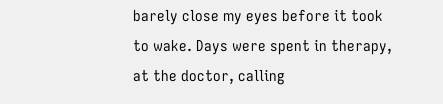barely close my eyes before it took to wake. Days were spent in therapy, at the doctor, calling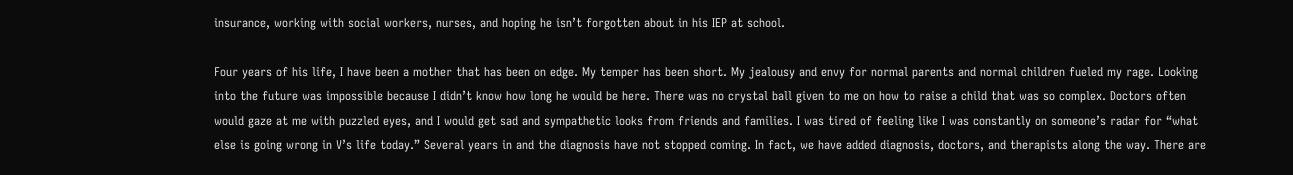insurance, working with social workers, nurses, and hoping he isn’t forgotten about in his IEP at school.

Four years of his life, I have been a mother that has been on edge. My temper has been short. My jealousy and envy for normal parents and normal children fueled my rage. Looking into the future was impossible because I didn’t know how long he would be here. There was no crystal ball given to me on how to raise a child that was so complex. Doctors often would gaze at me with puzzled eyes, and I would get sad and sympathetic looks from friends and families. I was tired of feeling like I was constantly on someone’s radar for “what else is going wrong in V’s life today.” Several years in and the diagnosis have not stopped coming. In fact, we have added diagnosis, doctors, and therapists along the way. There are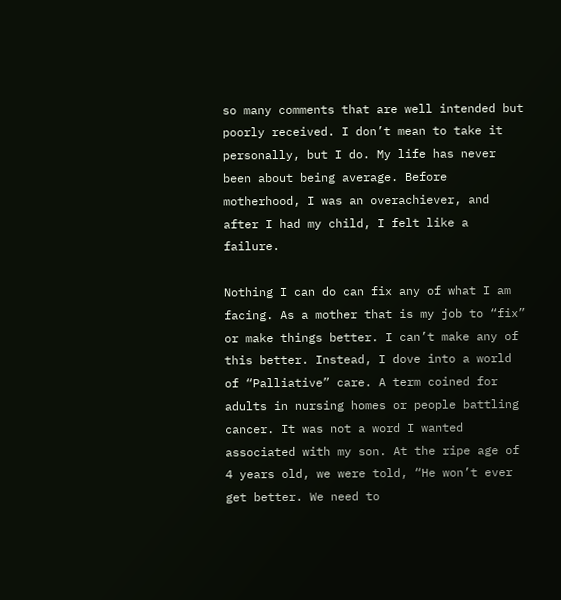so many comments that are well intended but poorly received. I don’t mean to take it personally, but I do. My life has never been about being average. Before motherhood, I was an overachiever, and after I had my child, I felt like a failure.

Nothing I can do can fix any of what I am facing. As a mother that is my job to “fix” or make things better. I can’t make any of this better. Instead, I dove into a world of “Palliative” care. A term coined for adults in nursing homes or people battling cancer. It was not a word I wanted associated with my son. At the ripe age of 4 years old, we were told, “He won’t ever get better. We need to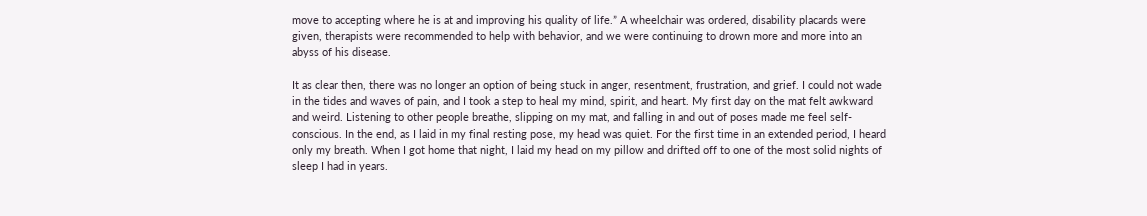move to accepting where he is at and improving his quality of life.” A wheelchair was ordered, disability placards were given, therapists were recommended to help with behavior, and we were continuing to drown more and more into an abyss of his disease.

It as clear then, there was no longer an option of being stuck in anger, resentment, frustration, and grief. I could not wade in the tides and waves of pain, and I took a step to heal my mind, spirit, and heart. My first day on the mat felt awkward and weird. Listening to other people breathe, slipping on my mat, and falling in and out of poses made me feel self-conscious. In the end, as I laid in my final resting pose, my head was quiet. For the first time in an extended period, I heard only my breath. When I got home that night, I laid my head on my pillow and drifted off to one of the most solid nights of sleep I had in years.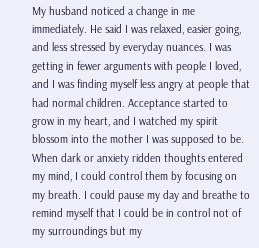My husband noticed a change in me immediately. He said I was relaxed, easier going, and less stressed by everyday nuances. I was getting in fewer arguments with people I loved, and I was finding myself less angry at people that had normal children. Acceptance started to grow in my heart, and I watched my spirit blossom into the mother I was supposed to be. When dark or anxiety ridden thoughts entered my mind, I could control them by focusing on my breath. I could pause my day and breathe to remind myself that I could be in control not of my surroundings but my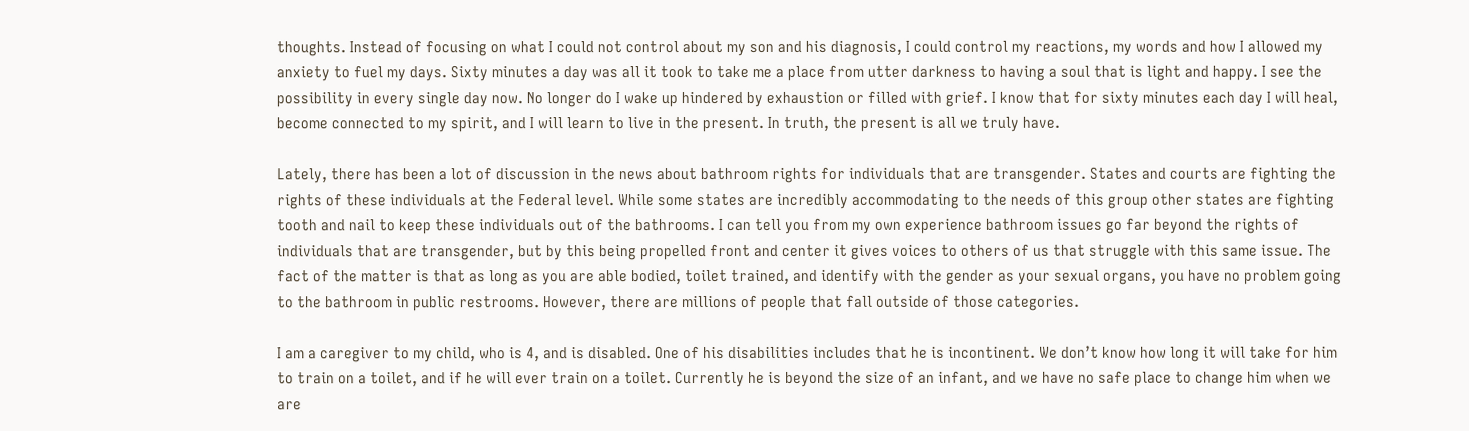thoughts. Instead of focusing on what I could not control about my son and his diagnosis, I could control my reactions, my words and how I allowed my anxiety to fuel my days. Sixty minutes a day was all it took to take me a place from utter darkness to having a soul that is light and happy. I see the possibility in every single day now. No longer do I wake up hindered by exhaustion or filled with grief. I know that for sixty minutes each day I will heal, become connected to my spirit, and I will learn to live in the present. In truth, the present is all we truly have.

Lately, there has been a lot of discussion in the news about bathroom rights for individuals that are transgender. States and courts are fighting the rights of these individuals at the Federal level. While some states are incredibly accommodating to the needs of this group other states are fighting tooth and nail to keep these individuals out of the bathrooms. I can tell you from my own experience bathroom issues go far beyond the rights of individuals that are transgender, but by this being propelled front and center it gives voices to others of us that struggle with this same issue. The fact of the matter is that as long as you are able bodied, toilet trained, and identify with the gender as your sexual organs, you have no problem going to the bathroom in public restrooms. However, there are millions of people that fall outside of those categories.

I am a caregiver to my child, who is 4, and is disabled. One of his disabilities includes that he is incontinent. We don’t know how long it will take for him to train on a toilet, and if he will ever train on a toilet. Currently he is beyond the size of an infant, and we have no safe place to change him when we are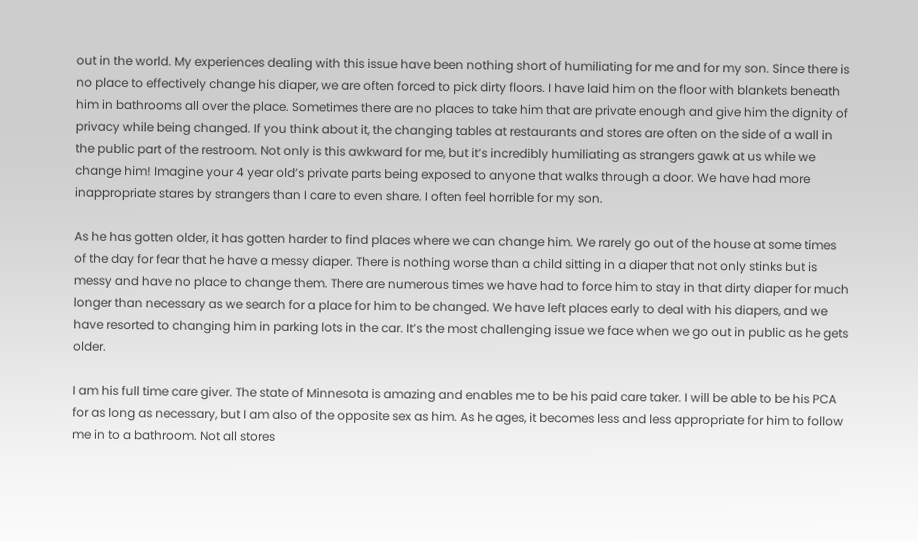out in the world. My experiences dealing with this issue have been nothing short of humiliating for me and for my son. Since there is no place to effectively change his diaper, we are often forced to pick dirty floors. I have laid him on the floor with blankets beneath him in bathrooms all over the place. Sometimes there are no places to take him that are private enough and give him the dignity of privacy while being changed. If you think about it, the changing tables at restaurants and stores are often on the side of a wall in the public part of the restroom. Not only is this awkward for me, but it’s incredibly humiliating as strangers gawk at us while we change him! Imagine your 4 year old’s private parts being exposed to anyone that walks through a door. We have had more inappropriate stares by strangers than I care to even share. I often feel horrible for my son.

As he has gotten older, it has gotten harder to find places where we can change him. We rarely go out of the house at some times of the day for fear that he have a messy diaper. There is nothing worse than a child sitting in a diaper that not only stinks but is messy and have no place to change them. There are numerous times we have had to force him to stay in that dirty diaper for much longer than necessary as we search for a place for him to be changed. We have left places early to deal with his diapers, and we have resorted to changing him in parking lots in the car. It’s the most challenging issue we face when we go out in public as he gets older.

I am his full time care giver. The state of Minnesota is amazing and enables me to be his paid care taker. I will be able to be his PCA for as long as necessary, but I am also of the opposite sex as him. As he ages, it becomes less and less appropriate for him to follow me in to a bathroom. Not all stores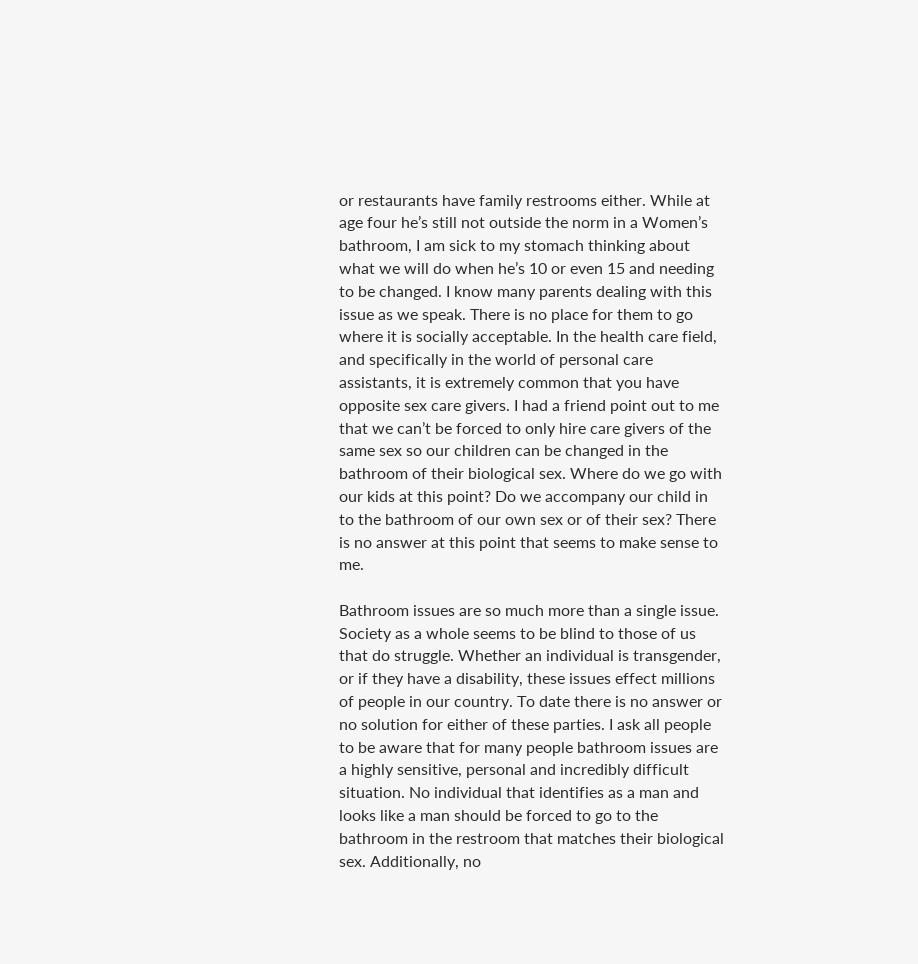or restaurants have family restrooms either. While at age four he’s still not outside the norm in a Women’s bathroom, I am sick to my stomach thinking about what we will do when he’s 10 or even 15 and needing to be changed. I know many parents dealing with this issue as we speak. There is no place for them to go where it is socially acceptable. In the health care field, and specifically in the world of personal care assistants, it is extremely common that you have opposite sex care givers. I had a friend point out to me that we can’t be forced to only hire care givers of the same sex so our children can be changed in the bathroom of their biological sex. Where do we go with our kids at this point? Do we accompany our child in to the bathroom of our own sex or of their sex? There is no answer at this point that seems to make sense to me.

Bathroom issues are so much more than a single issue. Society as a whole seems to be blind to those of us that do struggle. Whether an individual is transgender, or if they have a disability, these issues effect millions of people in our country. To date there is no answer or no solution for either of these parties. I ask all people to be aware that for many people bathroom issues are a highly sensitive, personal and incredibly difficult situation. No individual that identifies as a man and looks like a man should be forced to go to the bathroom in the restroom that matches their biological sex. Additionally, no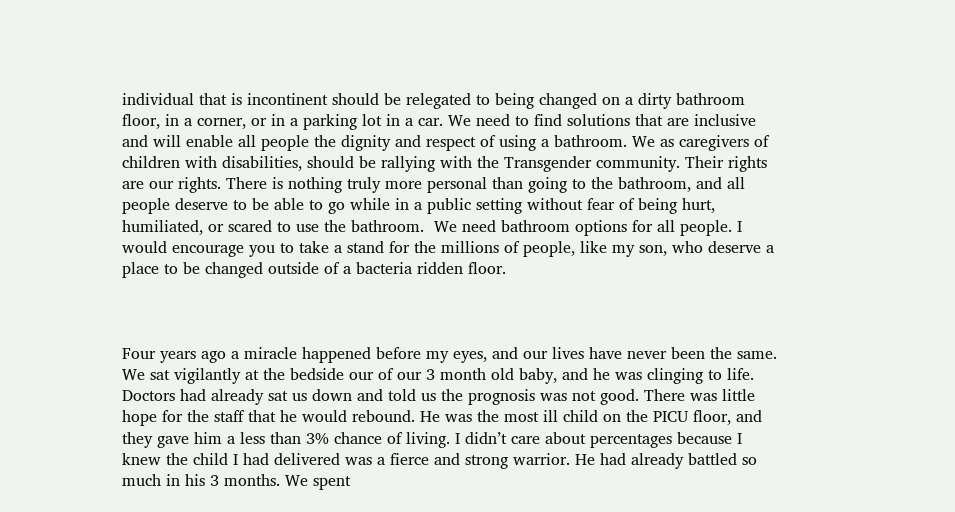individual that is incontinent should be relegated to being changed on a dirty bathroom floor, in a corner, or in a parking lot in a car. We need to find solutions that are inclusive and will enable all people the dignity and respect of using a bathroom. We as caregivers of children with disabilities, should be rallying with the Transgender community. Their rights are our rights. There is nothing truly more personal than going to the bathroom, and all people deserve to be able to go while in a public setting without fear of being hurt, humiliated, or scared to use the bathroom.  We need bathroom options for all people. I would encourage you to take a stand for the millions of people, like my son, who deserve a place to be changed outside of a bacteria ridden floor.



Four years ago a miracle happened before my eyes, and our lives have never been the same. We sat vigilantly at the bedside our of our 3 month old baby, and he was clinging to life. Doctors had already sat us down and told us the prognosis was not good. There was little hope for the staff that he would rebound. He was the most ill child on the PICU floor, and they gave him a less than 3% chance of living. I didn’t care about percentages because I knew the child I had delivered was a fierce and strong warrior. He had already battled so much in his 3 months. We spent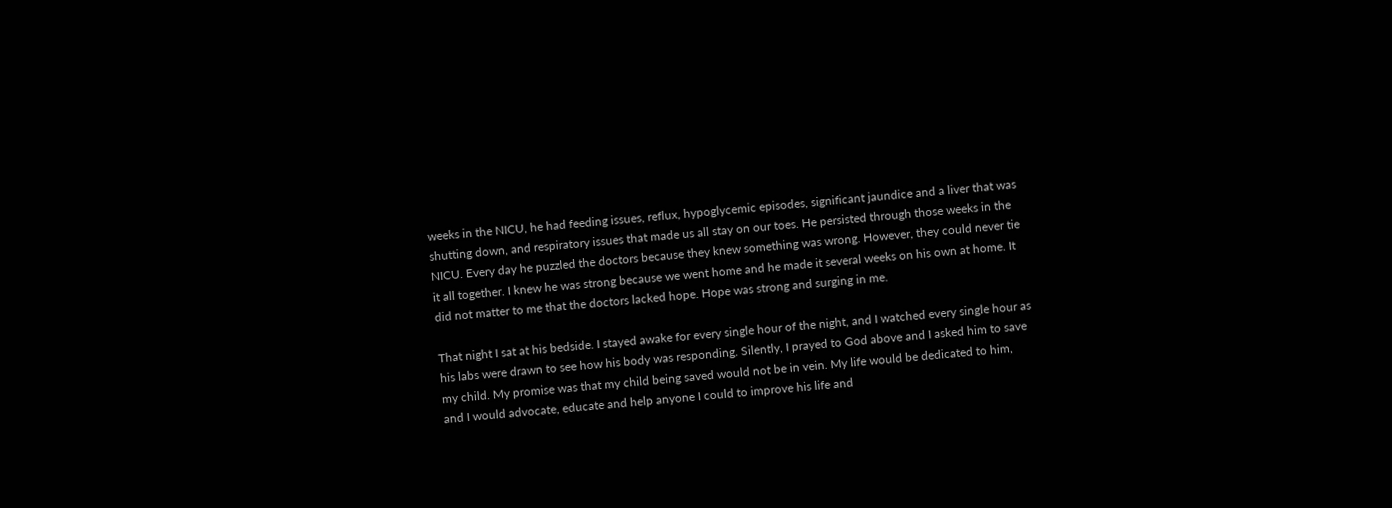weeks in the NICU, he had feeding issues, reflux, hypoglycemic episodes, significant jaundice and a liver that was shutting down, and respiratory issues that made us all stay on our toes. He persisted through those weeks in the NICU. Every day he puzzled the doctors because they knew something was wrong. However, they could never tie it all together. I knew he was strong because we went home and he made it several weeks on his own at home. It did not matter to me that the doctors lacked hope. Hope was strong and surging in me.

That night I sat at his bedside. I stayed awake for every single hour of the night, and I watched every single hour as his labs were drawn to see how his body was responding. Silently, I prayed to God above and I asked him to save my child. My promise was that my child being saved would not be in vein. My life would be dedicated to him, and I would advocate, educate and help anyone I could to improve his life and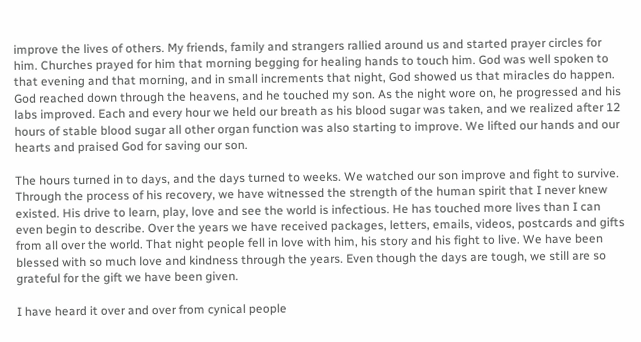improve the lives of others. My friends, family and strangers rallied around us and started prayer circles for him. Churches prayed for him that morning begging for healing hands to touch him. God was well spoken to that evening and that morning, and in small increments that night, God showed us that miracles do happen. God reached down through the heavens, and he touched my son. As the night wore on, he progressed and his labs improved. Each and every hour we held our breath as his blood sugar was taken, and we realized after 12 hours of stable blood sugar all other organ function was also starting to improve. We lifted our hands and our hearts and praised God for saving our son.

The hours turned in to days, and the days turned to weeks. We watched our son improve and fight to survive. Through the process of his recovery, we have witnessed the strength of the human spirit that I never knew existed. His drive to learn, play, love and see the world is infectious. He has touched more lives than I can even begin to describe. Over the years we have received packages, letters, emails, videos, postcards and gifts from all over the world. That night people fell in love with him, his story and his fight to live. We have been blessed with so much love and kindness through the years. Even though the days are tough, we still are so grateful for the gift we have been given.

I have heard it over and over from cynical people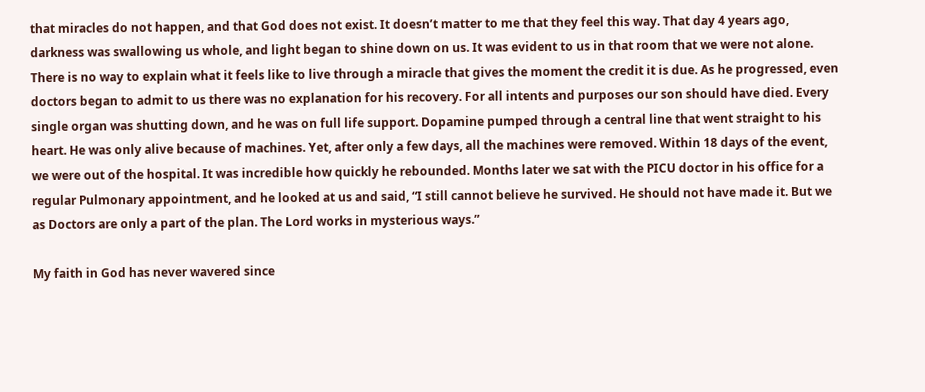that miracles do not happen, and that God does not exist. It doesn’t matter to me that they feel this way. That day 4 years ago, darkness was swallowing us whole, and light began to shine down on us. It was evident to us in that room that we were not alone. There is no way to explain what it feels like to live through a miracle that gives the moment the credit it is due. As he progressed, even doctors began to admit to us there was no explanation for his recovery. For all intents and purposes our son should have died. Every single organ was shutting down, and he was on full life support. Dopamine pumped through a central line that went straight to his heart. He was only alive because of machines. Yet, after only a few days, all the machines were removed. Within 18 days of the event, we were out of the hospital. It was incredible how quickly he rebounded. Months later we sat with the PICU doctor in his office for a regular Pulmonary appointment, and he looked at us and said, “I still cannot believe he survived. He should not have made it. But we as Doctors are only a part of the plan. The Lord works in mysterious ways.”

My faith in God has never wavered since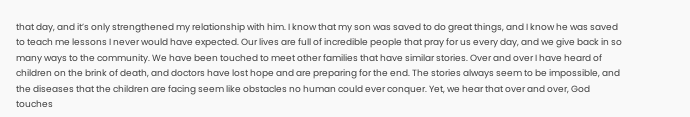that day, and it’s only strengthened my relationship with him. I know that my son was saved to do great things, and I know he was saved to teach me lessons I never would have expected. Our lives are full of incredible people that pray for us every day, and we give back in so many ways to the community. We have been touched to meet other families that have similar stories. Over and over I have heard of children on the brink of death, and doctors have lost hope and are preparing for the end. The stories always seem to be impossible, and the diseases that the children are facing seem like obstacles no human could ever conquer. Yet, we hear that over and over, God touches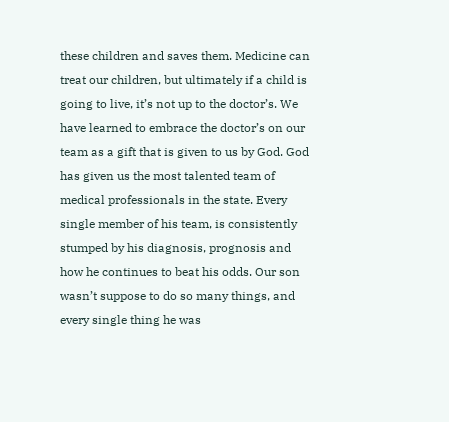these children and saves them. Medicine can treat our children, but ultimately if a child is going to live, it’s not up to the doctor’s. We have learned to embrace the doctor’s on our team as a gift that is given to us by God. God has given us the most talented team of medical professionals in the state. Every single member of his team, is consistently stumped by his diagnosis, prognosis and how he continues to beat his odds. Our son wasn’t suppose to do so many things, and every single thing he was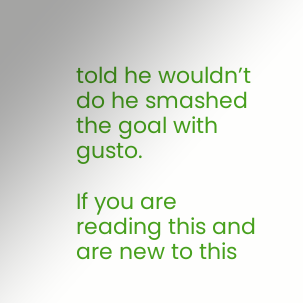told he wouldn’t do he smashed the goal with gusto.

If you are reading this and are new to this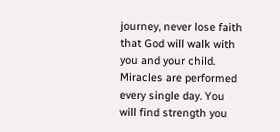journey, never lose faith that God will walk with you and your child. Miracles are performed every single day. You will find strength you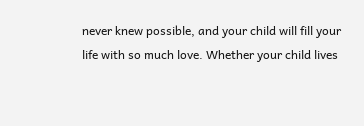never knew possible, and your child will fill your life with so much love. Whether your child lives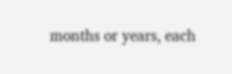months or years, each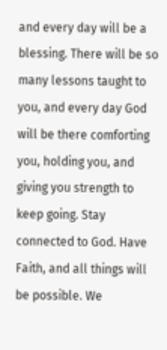and every day will be a blessing. There will be so many lessons taught to you, and every day God will be there comforting you, holding you, and giving you strength to keep going. Stay connected to God. Have Faith, and all things will be possible. We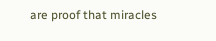are proof that miracles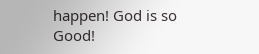happen! God is so Good!